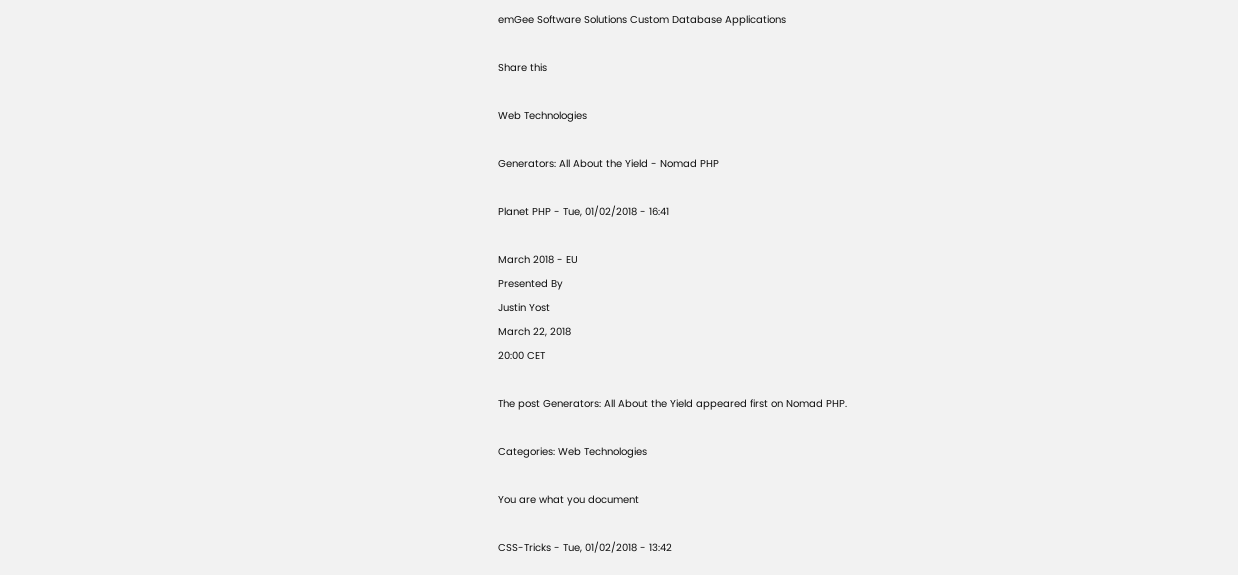emGee Software Solutions Custom Database Applications

Share this

Web Technologies

Generators: All About the Yield - Nomad PHP

Planet PHP - Tue, 01/02/2018 - 16:41

March 2018 - EU
Presented By
Justin Yost
March 22, 2018
20:00 CET

The post Generators: All About the Yield appeared first on Nomad PHP.

Categories: Web Technologies

You are what you document

CSS-Tricks - Tue, 01/02/2018 - 13:42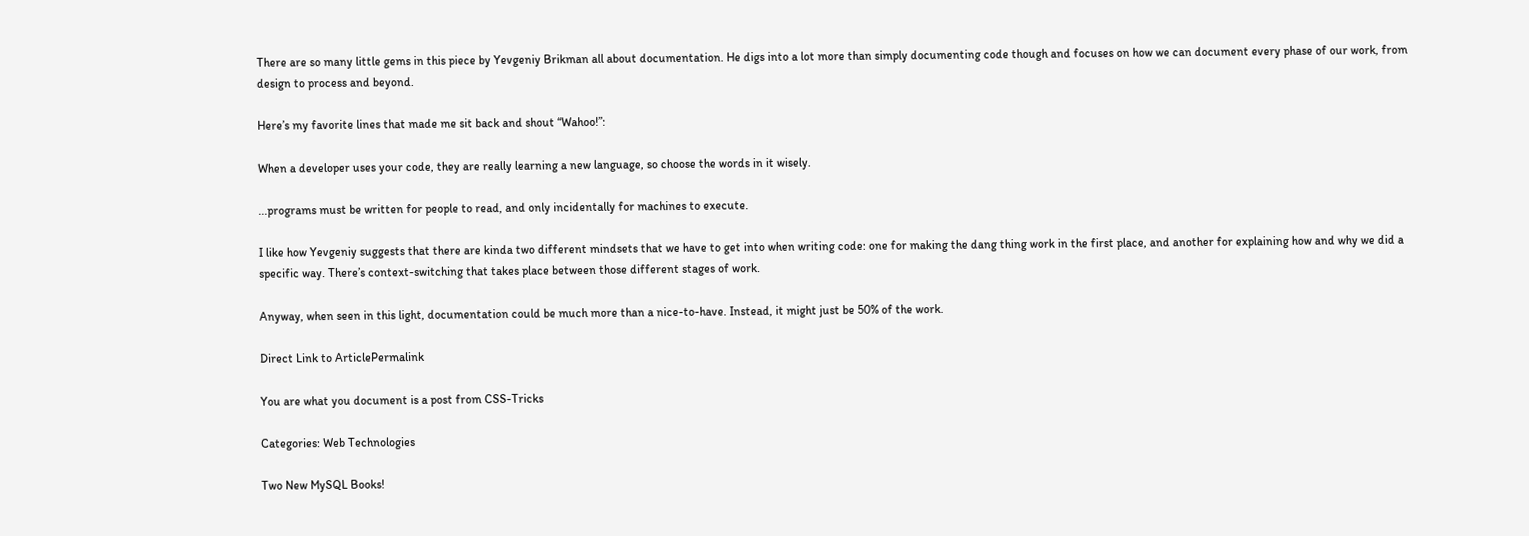There are so many little gems in this piece by Yevgeniy Brikman all about documentation. He digs into a lot more than simply documenting code though and focuses on how we can document every phase of our work, from design to process and beyond.

Here’s my favorite lines that made me sit back and shout “Wahoo!”:

When a developer uses your code, they are really learning a new language, so choose the words in it wisely.

...programs must be written for people to read, and only incidentally for machines to execute.

I like how Yevgeniy suggests that there are kinda two different mindsets that we have to get into when writing code: one for making the dang thing work in the first place, and another for explaining how and why we did a specific way. There’s context-switching that takes place between those different stages of work.

Anyway, when seen in this light, documentation could be much more than a nice-to-have. Instead, it might just be 50% of the work.

Direct Link to ArticlePermalink

You are what you document is a post from CSS-Tricks

Categories: Web Technologies

Two New MySQL Books!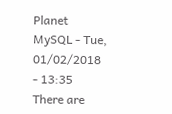Planet MySQL - Tue, 01/02/2018 - 13:35
There are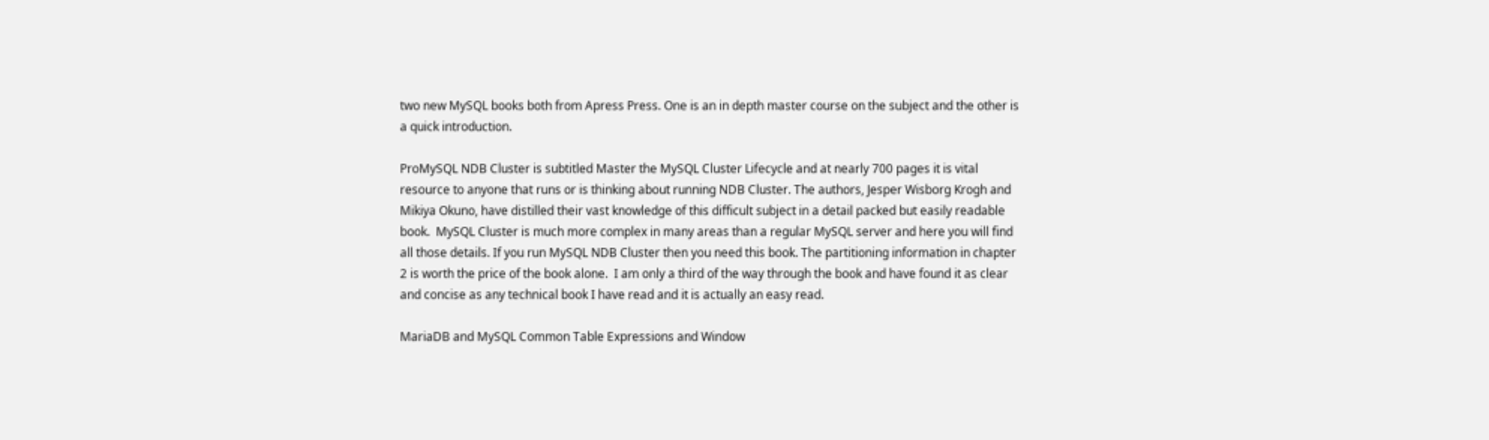two new MySQL books both from Apress Press. One is an in depth master course on the subject and the other is a quick introduction.

ProMySQL NDB Cluster is subtitled Master the MySQL Cluster Lifecycle and at nearly 700 pages it is vital resource to anyone that runs or is thinking about running NDB Cluster. The authors, Jesper Wisborg Krogh and Mikiya Okuno, have distilled their vast knowledge of this difficult subject in a detail packed but easily readable book.  MySQL Cluster is much more complex in many areas than a regular MySQL server and here you will find all those details. If you run MySQL NDB Cluster then you need this book. The partitioning information in chapter 2 is worth the price of the book alone.  I am only a third of the way through the book and have found it as clear and concise as any technical book I have read and it is actually an easy read.

MariaDB and MySQL Common Table Expressions and Window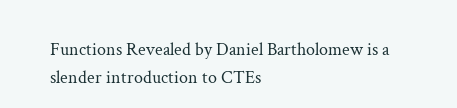Functions Revealed by Daniel Bartholomew is a slender introduction to CTEs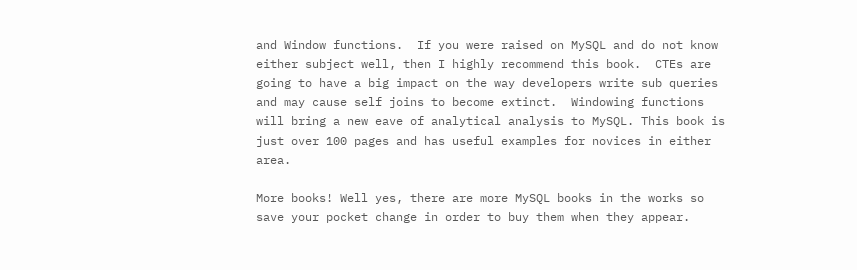and Window functions.  If you were raised on MySQL and do not know either subject well, then I highly recommend this book.  CTEs are going to have a big impact on the way developers write sub queries and may cause self joins to become extinct.  Windowing functions will bring a new eave of analytical analysis to MySQL. This book is just over 100 pages and has useful examples for novices in either area.

More books! Well yes, there are more MySQL books in the works so save your pocket change in order to buy them when they appear.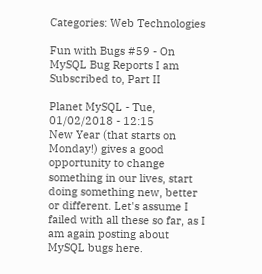Categories: Web Technologies

Fun with Bugs #59 - On MySQL Bug Reports I am Subscribed to, Part II

Planet MySQL - Tue, 01/02/2018 - 12:15
New Year (that starts on Monday!) gives a good opportunity to change something in our lives, start doing something new, better or different. Let's assume I failed with all these so far, as I am again posting about MySQL bugs here.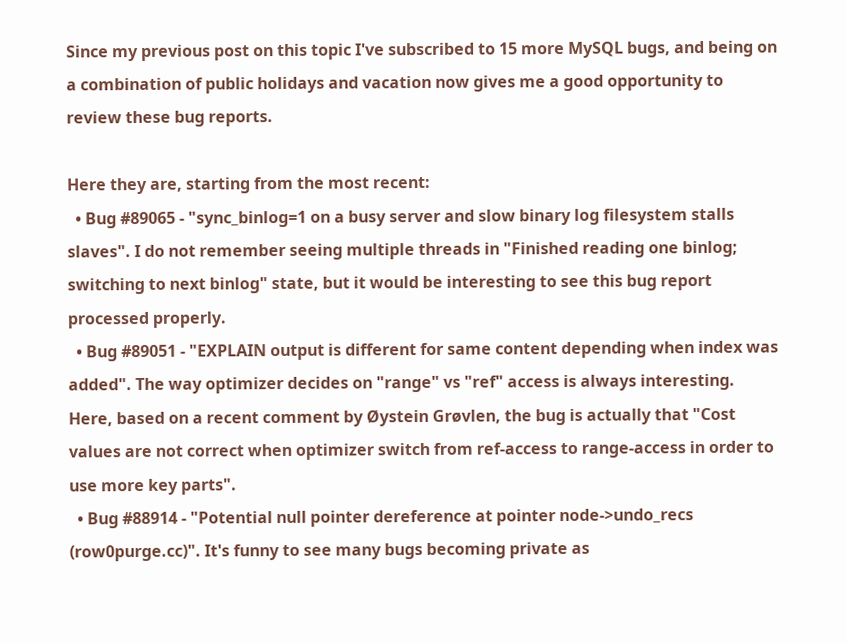Since my previous post on this topic I've subscribed to 15 more MySQL bugs, and being on a combination of public holidays and vacation now gives me a good opportunity to review these bug reports.

Here they are, starting from the most recent:
  • Bug #89065 - "sync_binlog=1 on a busy server and slow binary log filesystem stalls slaves". I do not remember seeing multiple threads in "Finished reading one binlog; switching to next binlog" state, but it would be interesting to see this bug report processed properly.
  • Bug #89051 - "EXPLAIN output is different for same content depending when index was added". The way optimizer decides on "range" vs "ref" access is always interesting. Here, based on a recent comment by Øystein Grøvlen, the bug is actually that "Cost values are not correct when optimizer switch from ref-access to range-access in order to use more key parts".
  • Bug #88914 - "Potential null pointer dereference at pointer node->undo_recs (row0purge.cc)". It's funny to see many bugs becoming private as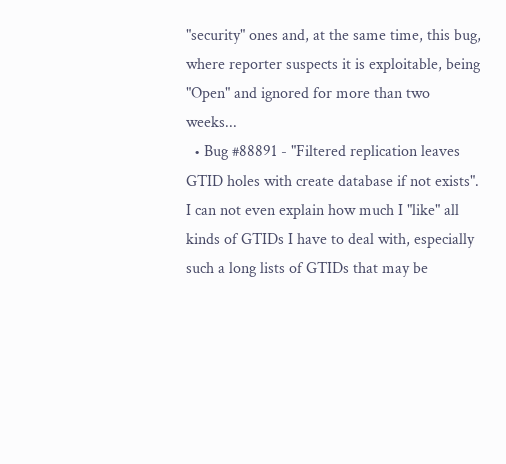"security" ones and, at the same time, this bug, where reporter suspects it is exploitable, being "Open" and ignored for more than two weeks...
  • Bug #88891 - "Filtered replication leaves GTID holes with create database if not exists". I can not even explain how much I "like" all kinds of GTIDs I have to deal with, especially such a long lists of GTIDs that may be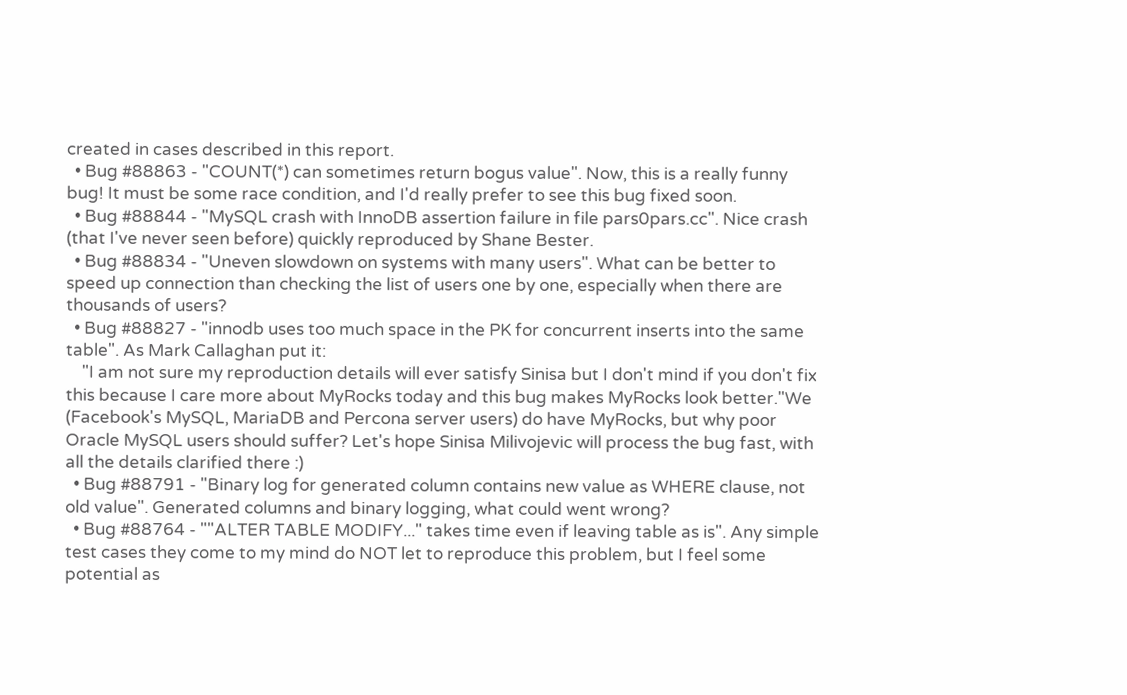created in cases described in this report.
  • Bug #88863 - "COUNT(*) can sometimes return bogus value". Now, this is a really funny bug! It must be some race condition, and I'd really prefer to see this bug fixed soon.
  • Bug #88844 - "MySQL crash with InnoDB assertion failure in file pars0pars.cc". Nice crash (that I've never seen before) quickly reproduced by Shane Bester.
  • Bug #88834 - "Uneven slowdown on systems with many users". What can be better to speed up connection than checking the list of users one by one, especially when there are thousands of users?
  • Bug #88827 - "innodb uses too much space in the PK for concurrent inserts into the same table". As Mark Callaghan put it:
    "I am not sure my reproduction details will ever satisfy Sinisa but I don't mind if you don't fix this because I care more about MyRocks today and this bug makes MyRocks look better."We (Facebook's MySQL, MariaDB and Percona server users) do have MyRocks, but why poor Oracle MySQL users should suffer? Let's hope Sinisa Milivojevic will process the bug fast, with all the details clarified there :)
  • Bug #88791 - "Binary log for generated column contains new value as WHERE clause, not old value". Generated columns and binary logging, what could went wrong?
  • Bug #88764 - ""ALTER TABLE MODIFY..." takes time even if leaving table as is". Any simple test cases they come to my mind do NOT let to reproduce this problem, but I feel some potential as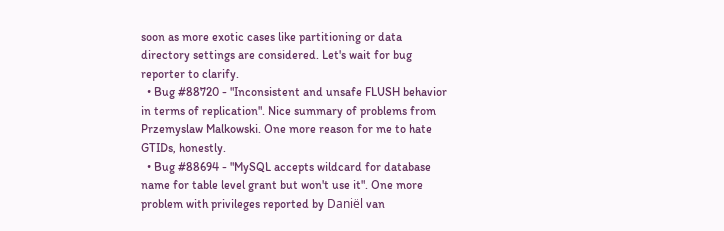soon as more exotic cases like partitioning or data directory settings are considered. Let's wait for bug reporter to clarify.
  • Bug #88720 - "Inconsistent and unsafe FLUSH behavior in terms of replication". Nice summary of problems from Przemyslaw Malkowski. One more reason for me to hate GTIDs, honestly.
  • Bug #88694 - "MySQL accepts wildcard for database name for table level grant but won't use it". One more problem with privileges reported by Daniël van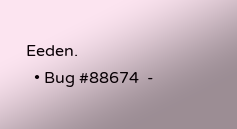Eeden.
  • Bug #88674  -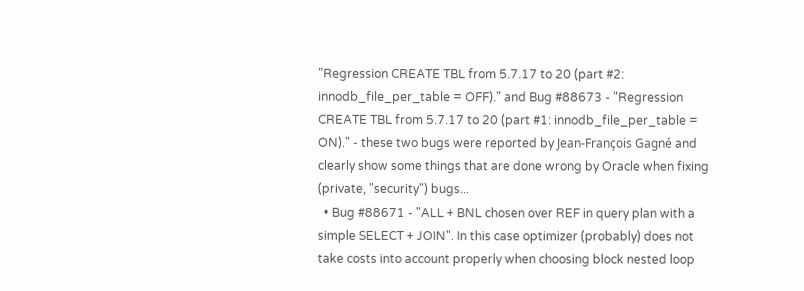"Regression CREATE TBL from 5.7.17 to 20 (part #2: innodb_file_per_table = OFF)." and Bug #88673 - "Regression CREATE TBL from 5.7.17 to 20 (part #1: innodb_file_per_table = ON)." - these two bugs were reported by Jean-François Gagné and clearly show some things that are done wrong by Oracle when fixing (private, "security") bugs...
  • Bug #88671 - "ALL + BNL chosen over REF in query plan with a simple SELECT + JOIN". In this case optimizer (probably) does not take costs into account properly when choosing block nested loop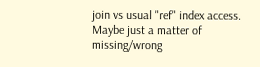join vs usual "ref" index access. Maybe just a matter of missing/wrong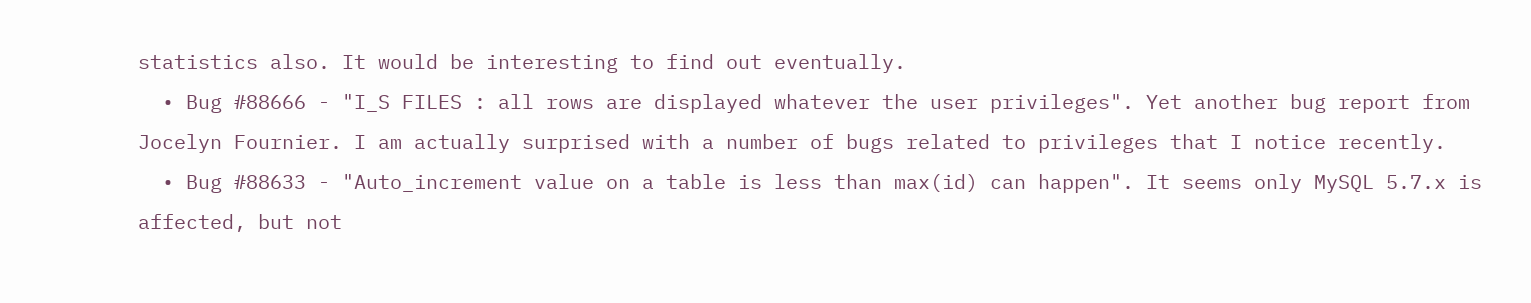statistics also. It would be interesting to find out eventually.
  • Bug #88666 - "I_S FILES : all rows are displayed whatever the user privileges". Yet another bug report from Jocelyn Fournier. I am actually surprised with a number of bugs related to privileges that I notice recently.
  • Bug #88633 - "Auto_increment value on a table is less than max(id) can happen". It seems only MySQL 5.7.x is affected, but not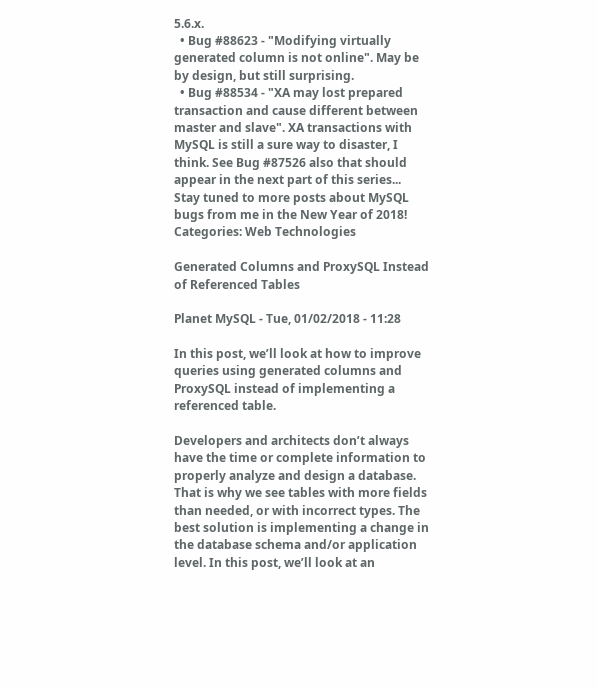5.6.x.
  • Bug #88623 - "Modifying virtually generated column is not online". May be by design, but still surprising.
  • Bug #88534 - "XA may lost prepared transaction and cause different between master and slave". XA transactions with MySQL is still a sure way to disaster, I think. See Bug #87526 also that should appear in the next part of this series...
Stay tuned to more posts about MySQL bugs from me in the New Year of 2018!
Categories: Web Technologies

Generated Columns and ProxySQL Instead of Referenced Tables

Planet MySQL - Tue, 01/02/2018 - 11:28

In this post, we’ll look at how to improve queries using generated columns and ProxySQL instead of implementing a referenced table.

Developers and architects don’t always have the time or complete information to properly analyze and design a database. That is why we see tables with more fields than needed, or with incorrect types. The best solution is implementing a change in the database schema and/or application level. In this post, we’ll look at an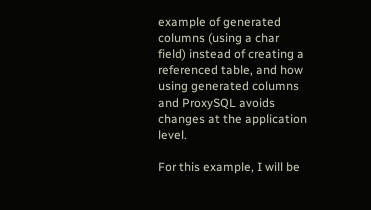example of generated columns (using a char field) instead of creating a referenced table, and how using generated columns and ProxySQL avoids changes at the application level.

For this example, I will be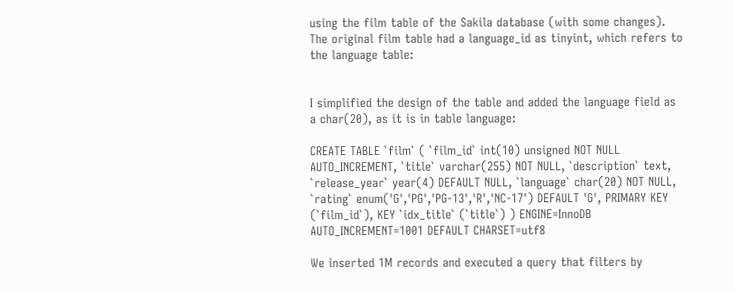using the film table of the Sakila database (with some changes). The original film table had a language_id as tinyint, which refers to the language table:


I simplified the design of the table and added the language field as a char(20), as it is in table language:

CREATE TABLE `film` ( `film_id` int(10) unsigned NOT NULL AUTO_INCREMENT, `title` varchar(255) NOT NULL, `description` text, `release_year` year(4) DEFAULT NULL, `language` char(20) NOT NULL, `rating` enum('G','PG','PG-13','R','NC-17') DEFAULT 'G', PRIMARY KEY (`film_id`), KEY `idx_title` (`title`) ) ENGINE=InnoDB AUTO_INCREMENT=1001 DEFAULT CHARSET=utf8

We inserted 1M records and executed a query that filters by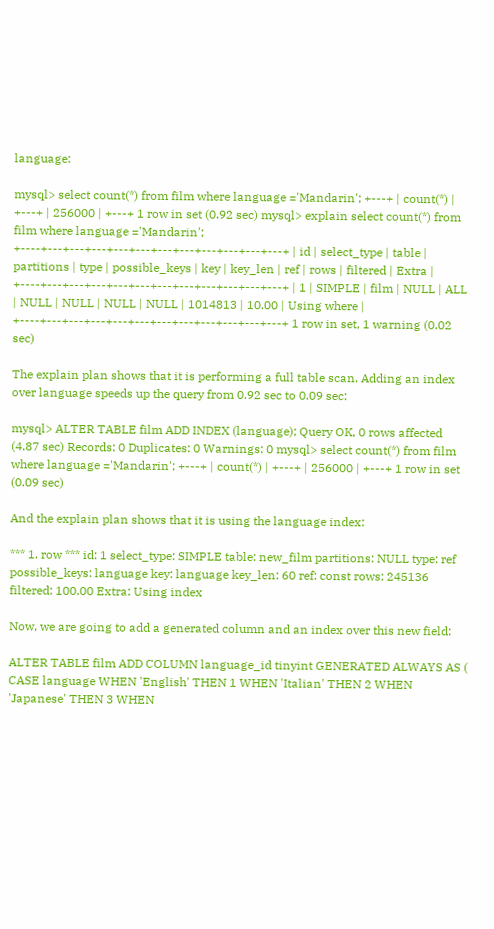language:

mysql> select count(*) from film where language ='Mandarin'; +---+ | count(*) | +---+ | 256000 | +---+ 1 row in set (0.92 sec) mysql> explain select count(*) from film where language ='Mandarin'; +----+---+---+---+---+---+---+---+---+---+---+---+ | id | select_type | table | partitions | type | possible_keys | key | key_len | ref | rows | filtered | Extra | +----+---+---+---+---+---+---+---+---+---+---+---+ | 1 | SIMPLE | film | NULL | ALL | NULL | NULL | NULL | NULL | 1014813 | 10.00 | Using where | +----+---+---+---+---+---+---+---+---+---+---+---+ 1 row in set, 1 warning (0.02 sec)

The explain plan shows that it is performing a full table scan. Adding an index over language speeds up the query from 0.92 sec to 0.09 sec:

mysql> ALTER TABLE film ADD INDEX (language); Query OK, 0 rows affected (4.87 sec) Records: 0 Duplicates: 0 Warnings: 0 mysql> select count(*) from film where language ='Mandarin'; +---+ | count(*) | +---+ | 256000 | +---+ 1 row in set (0.09 sec)

And the explain plan shows that it is using the language index:

*** 1. row *** id: 1 select_type: SIMPLE table: new_film partitions: NULL type: ref possible_keys: language key: language key_len: 60 ref: const rows: 245136 filtered: 100.00 Extra: Using index

Now, we are going to add a generated column and an index over this new field:

ALTER TABLE film ADD COLUMN language_id tinyint GENERATED ALWAYS AS ( CASE language WHEN 'English' THEN 1 WHEN 'Italian' THEN 2 WHEN 'Japanese' THEN 3 WHEN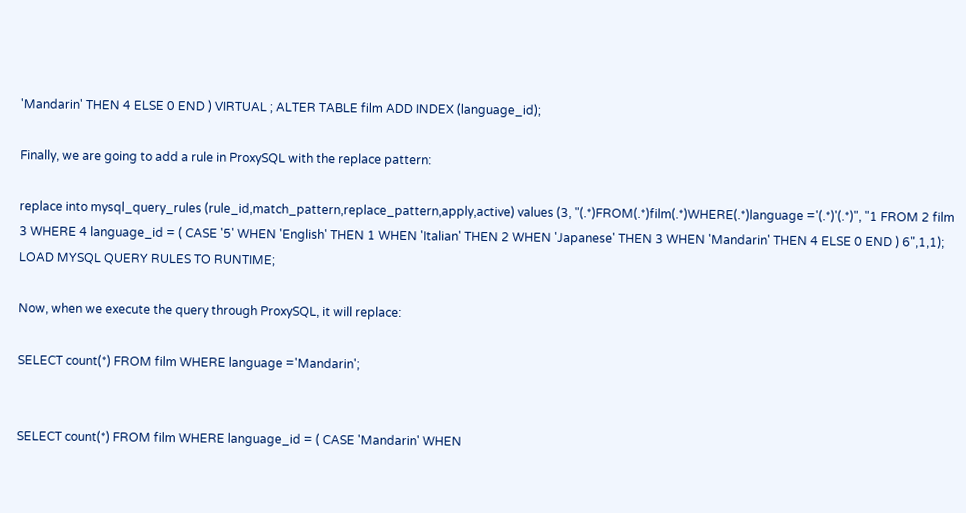'Mandarin' THEN 4 ELSE 0 END ) VIRTUAL ; ALTER TABLE film ADD INDEX (language_id);

Finally, we are going to add a rule in ProxySQL with the replace pattern:

replace into mysql_query_rules (rule_id,match_pattern,replace_pattern,apply,active) values (3, "(.*)FROM(.*)film(.*)WHERE(.*)language ='(.*)'(.*)", "1 FROM 2 film 3 WHERE 4 language_id = ( CASE '5' WHEN 'English' THEN 1 WHEN 'Italian' THEN 2 WHEN 'Japanese' THEN 3 WHEN 'Mandarin' THEN 4 ELSE 0 END ) 6",1,1); LOAD MYSQL QUERY RULES TO RUNTIME;

Now, when we execute the query through ProxySQL, it will replace:

SELECT count(*) FROM film WHERE language ='Mandarin';


SELECT count(*) FROM film WHERE language_id = ( CASE 'Mandarin' WHEN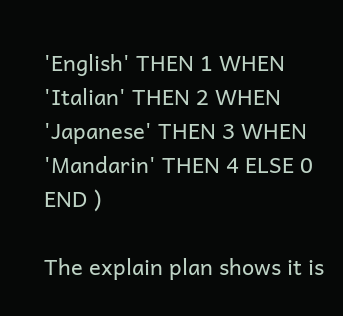'English' THEN 1 WHEN 'Italian' THEN 2 WHEN 'Japanese' THEN 3 WHEN 'Mandarin' THEN 4 ELSE 0 END )

The explain plan shows it is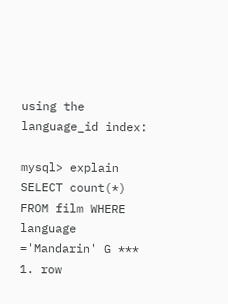using the language_id index:

mysql> explain SELECT count(*) FROM film WHERE language ='Mandarin' G *** 1. row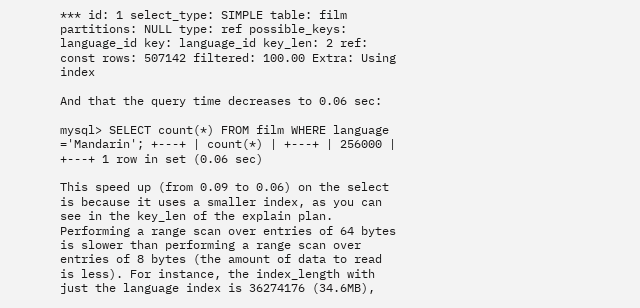*** id: 1 select_type: SIMPLE table: film partitions: NULL type: ref possible_keys: language_id key: language_id key_len: 2 ref: const rows: 507142 filtered: 100.00 Extra: Using index

And that the query time decreases to 0.06 sec:

mysql> SELECT count(*) FROM film WHERE language ='Mandarin'; +---+ | count(*) | +---+ | 256000 | +---+ 1 row in set (0.06 sec)

This speed up (from 0.09 to 0.06) on the select is because it uses a smaller index, as you can see in the key_len of the explain plan. Performing a range scan over entries of 64 bytes is slower than performing a range scan over entries of 8 bytes (the amount of data to read is less). For instance, the index_length with just the language index is 36274176 (34.6MB),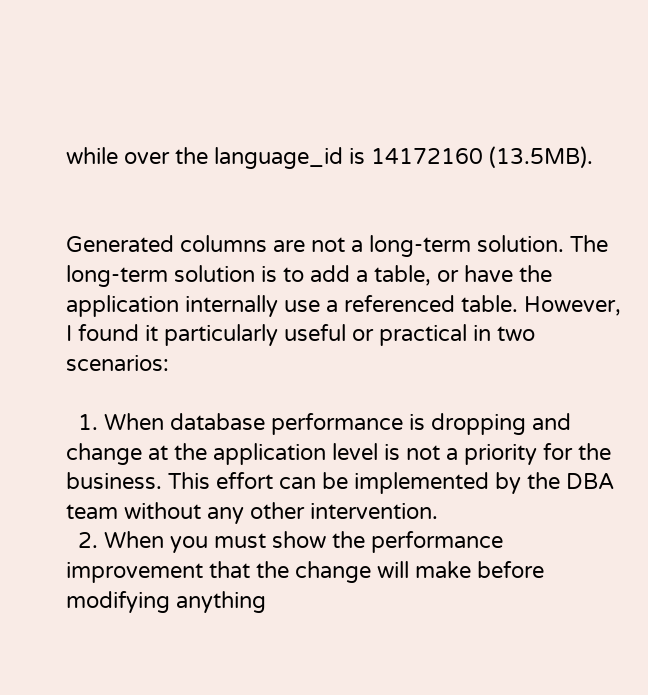while over the language_id is 14172160 (13.5MB).


Generated columns are not a long-term solution. The long-term solution is to add a table, or have the application internally use a referenced table. However, I found it particularly useful or practical in two scenarios:

  1. When database performance is dropping and change at the application level is not a priority for the business. This effort can be implemented by the DBA team without any other intervention.
  2. When you must show the performance improvement that the change will make before modifying anything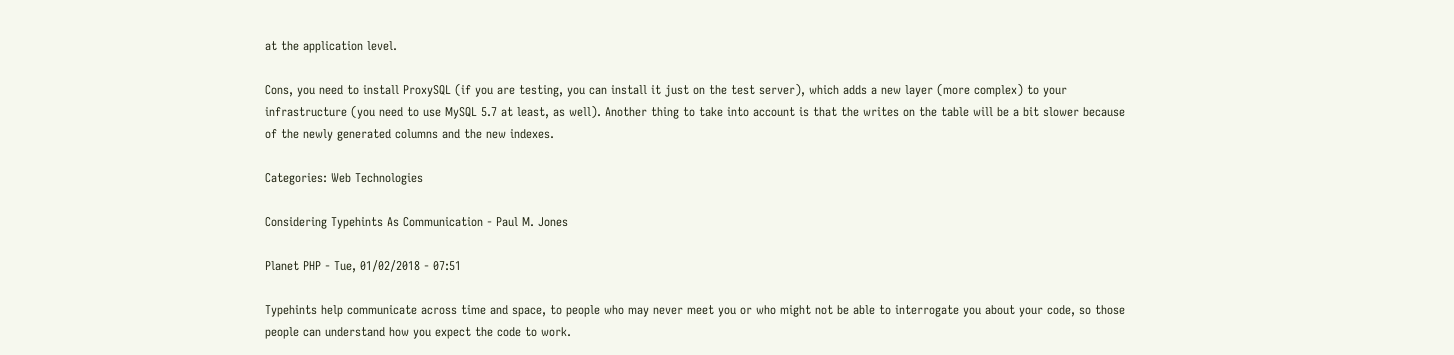at the application level.

Cons, you need to install ProxySQL (if you are testing, you can install it just on the test server), which adds a new layer (more complex) to your infrastructure (you need to use MySQL 5.7 at least, as well). Another thing to take into account is that the writes on the table will be a bit slower because of the newly generated columns and the new indexes.

Categories: Web Technologies

Considering Typehints As Communication - Paul M. Jones

Planet PHP - Tue, 01/02/2018 - 07:51

Typehints help communicate across time and space, to people who may never meet you or who might not be able to interrogate you about your code, so those people can understand how you expect the code to work.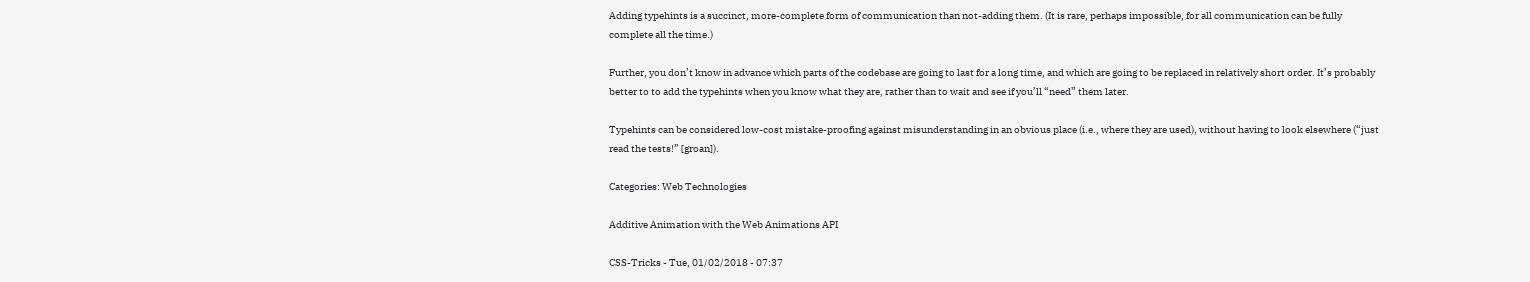Adding typehints is a succinct, more-complete form of communication than not-adding them. (It is rare, perhaps impossible, for all communication can be fully complete all the time.)

Further, you don’t know in advance which parts of the codebase are going to last for a long time, and which are going to be replaced in relatively short order. It’s probably better to to add the typehints when you know what they are, rather than to wait and see if you’ll “need” them later.

Typehints can be considered low-cost mistake-proofing against misunderstanding in an obvious place (i.e., where they are used), without having to look elsewhere (“just read the tests!” [groan]).

Categories: Web Technologies

Additive Animation with the Web Animations API

CSS-Tricks - Tue, 01/02/2018 - 07:37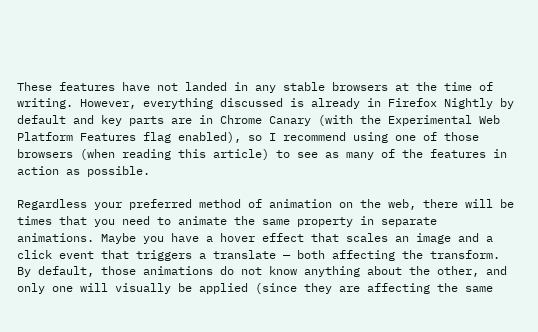These features have not landed in any stable browsers at the time of writing. However, everything discussed is already in Firefox Nightly by default and key parts are in Chrome Canary (with the Experimental Web Platform Features flag enabled), so I recommend using one of those browsers (when reading this article) to see as many of the features in action as possible.

Regardless your preferred method of animation on the web, there will be times that you need to animate the same property in separate animations. Maybe you have a hover effect that scales an image and a click event that triggers a translate — both affecting the transform. By default, those animations do not know anything about the other, and only one will visually be applied (since they are affecting the same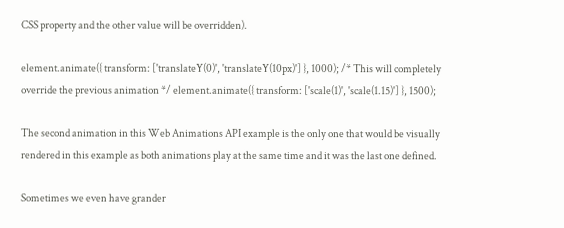CSS property and the other value will be overridden).

element.animate({ transform: ['translateY(0)', 'translateY(10px)'] }, 1000); /* This will completely override the previous animation */ element.animate({ transform: ['scale(1)', 'scale(1.15)'] }, 1500);

The second animation in this Web Animations API example is the only one that would be visually rendered in this example as both animations play at the same time and it was the last one defined.

Sometimes we even have grander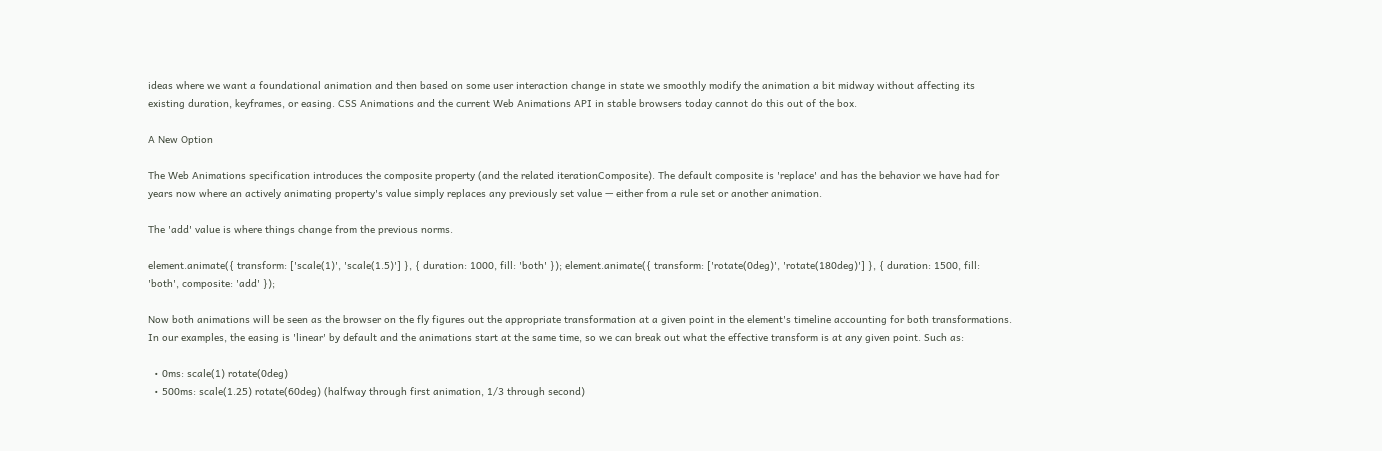ideas where we want a foundational animation and then based on some user interaction change in state we smoothly modify the animation a bit midway without affecting its existing duration, keyframes, or easing. CSS Animations and the current Web Animations API in stable browsers today cannot do this out of the box.

A New Option

The Web Animations specification introduces the composite property (and the related iterationComposite). The default composite is 'replace' and has the behavior we have had for years now where an actively animating property's value simply replaces any previously set value — either from a rule set or another animation.

The 'add' value is where things change from the previous norms.

element.animate({ transform: ['scale(1)', 'scale(1.5)'] }, { duration: 1000, fill: 'both' }); element.animate({ transform: ['rotate(0deg)', 'rotate(180deg)'] }, { duration: 1500, fill: 'both', composite: 'add' });

Now both animations will be seen as the browser on the fly figures out the appropriate transformation at a given point in the element's timeline accounting for both transformations. In our examples, the easing is 'linear' by default and the animations start at the same time, so we can break out what the effective transform is at any given point. Such as:

  • 0ms: scale(1) rotate(0deg)
  • 500ms: scale(1.25) rotate(60deg) (halfway through first animation, 1/3 through second)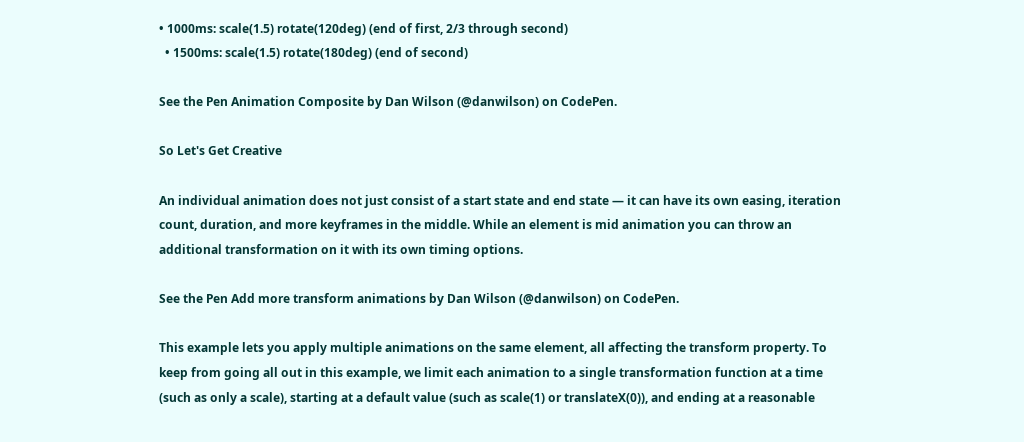• 1000ms: scale(1.5) rotate(120deg) (end of first, 2/3 through second)
  • 1500ms: scale(1.5) rotate(180deg) (end of second)

See the Pen Animation Composite by Dan Wilson (@danwilson) on CodePen.

So Let's Get Creative

An individual animation does not just consist of a start state and end state — it can have its own easing, iteration count, duration, and more keyframes in the middle. While an element is mid animation you can throw an additional transformation on it with its own timing options.

See the Pen Add more transform animations by Dan Wilson (@danwilson) on CodePen.

This example lets you apply multiple animations on the same element, all affecting the transform property. To keep from going all out in this example, we limit each animation to a single transformation function at a time (such as only a scale), starting at a default value (such as scale(1) or translateX(0)), and ending at a reasonable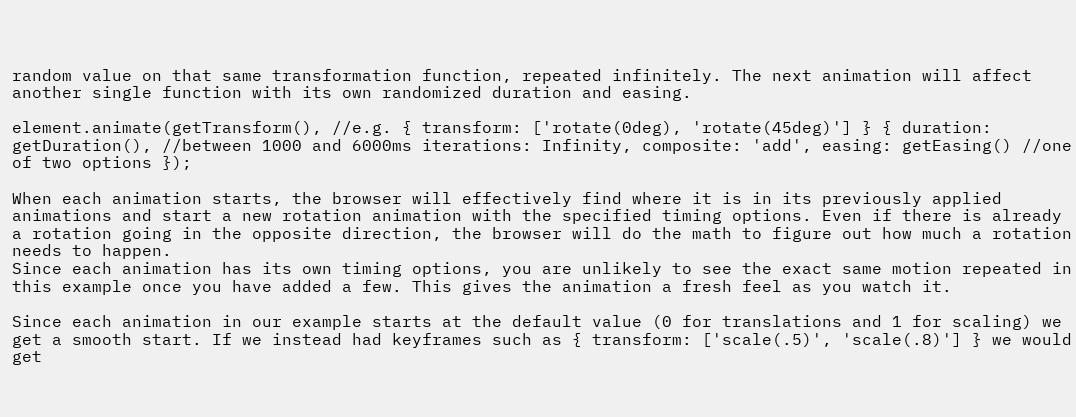random value on that same transformation function, repeated infinitely. The next animation will affect another single function with its own randomized duration and easing.

element.animate(getTransform(), //e.g. { transform: ['rotate(0deg), 'rotate(45deg)'] } { duration: getDuration(), //between 1000 and 6000ms iterations: Infinity, composite: 'add', easing: getEasing() //one of two options });

When each animation starts, the browser will effectively find where it is in its previously applied animations and start a new rotation animation with the specified timing options. Even if there is already a rotation going in the opposite direction, the browser will do the math to figure out how much a rotation needs to happen.
Since each animation has its own timing options, you are unlikely to see the exact same motion repeated in this example once you have added a few. This gives the animation a fresh feel as you watch it.

Since each animation in our example starts at the default value (0 for translations and 1 for scaling) we get a smooth start. If we instead had keyframes such as { transform: ['scale(.5)', 'scale(.8)'] } we would get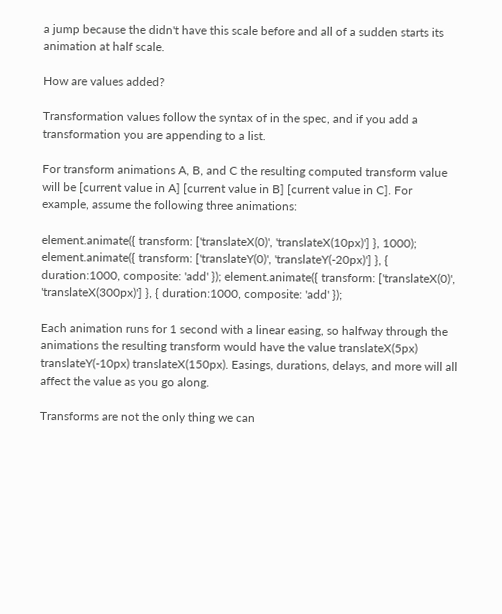a jump because the didn't have this scale before and all of a sudden starts its animation at half scale.

How are values added?

Transformation values follow the syntax of in the spec, and if you add a transformation you are appending to a list.

For transform animations A, B, and C the resulting computed transform value will be [current value in A] [current value in B] [current value in C]. For example, assume the following three animations:

element.animate({ transform: ['translateX(0)', 'translateX(10px)'] }, 1000); element.animate({ transform: ['translateY(0)', 'translateY(-20px)'] }, { duration:1000, composite: 'add' }); element.animate({ transform: ['translateX(0)', 'translateX(300px)'] }, { duration:1000, composite: 'add' });

Each animation runs for 1 second with a linear easing, so halfway through the animations the resulting transform would have the value translateX(5px) translateY(-10px) translateX(150px). Easings, durations, delays, and more will all affect the value as you go along.

Transforms are not the only thing we can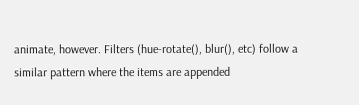animate, however. Filters (hue-rotate(), blur(), etc) follow a similar pattern where the items are appended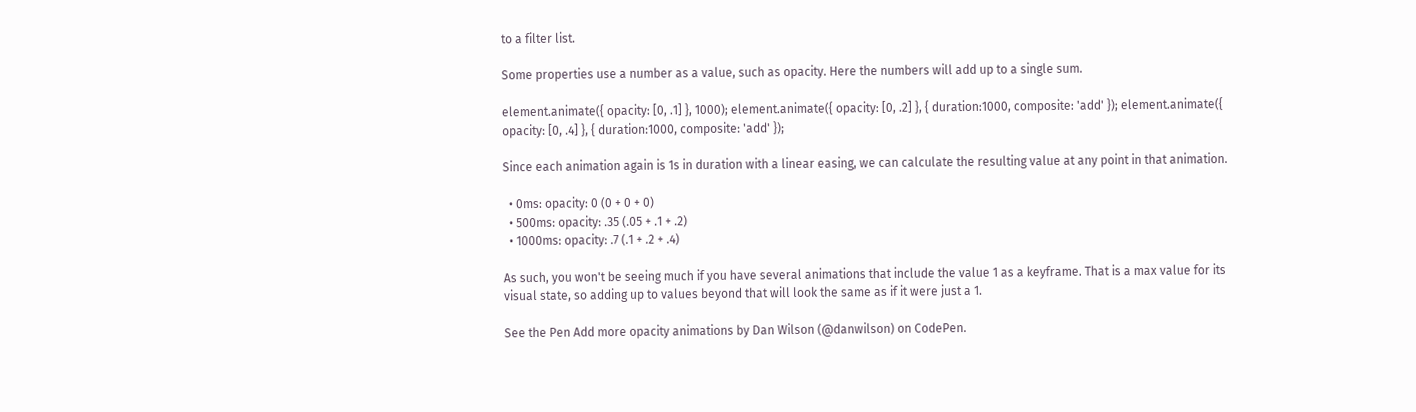to a filter list.

Some properties use a number as a value, such as opacity. Here the numbers will add up to a single sum.

element.animate({ opacity: [0, .1] }, 1000); element.animate({ opacity: [0, .2] }, { duration:1000, composite: 'add' }); element.animate({ opacity: [0, .4] }, { duration:1000, composite: 'add' });

Since each animation again is 1s in duration with a linear easing, we can calculate the resulting value at any point in that animation.

  • 0ms: opacity: 0 (0 + 0 + 0)
  • 500ms: opacity: .35 (.05 + .1 + .2)
  • 1000ms: opacity: .7 (.1 + .2 + .4)

As such, you won't be seeing much if you have several animations that include the value 1 as a keyframe. That is a max value for its visual state, so adding up to values beyond that will look the same as if it were just a 1.

See the Pen Add more opacity animations by Dan Wilson (@danwilson) on CodePen.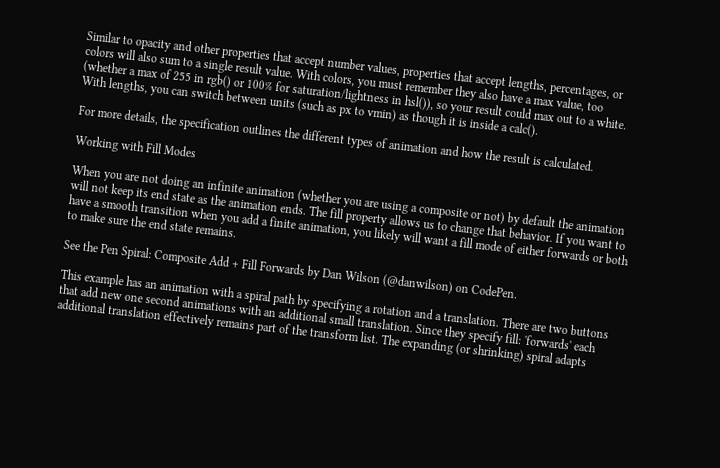Similar to opacity and other properties that accept number values, properties that accept lengths, percentages, or colors will also sum to a single result value. With colors, you must remember they also have a max value, too (whether a max of 255 in rgb() or 100% for saturation/lightness in hsl()), so your result could max out to a white. With lengths, you can switch between units (such as px to vmin) as though it is inside a calc().

For more details, the specification outlines the different types of animation and how the result is calculated.

Working with Fill Modes

When you are not doing an infinite animation (whether you are using a composite or not) by default the animation will not keep its end state as the animation ends. The fill property allows us to change that behavior. If you want to have a smooth transition when you add a finite animation, you likely will want a fill mode of either forwards or both to make sure the end state remains.

See the Pen Spiral: Composite Add + Fill Forwards by Dan Wilson (@danwilson) on CodePen.

This example has an animation with a spiral path by specifying a rotation and a translation. There are two buttons that add new one second animations with an additional small translation. Since they specify fill: 'forwards' each additional translation effectively remains part of the transform list. The expanding (or shrinking) spiral adapts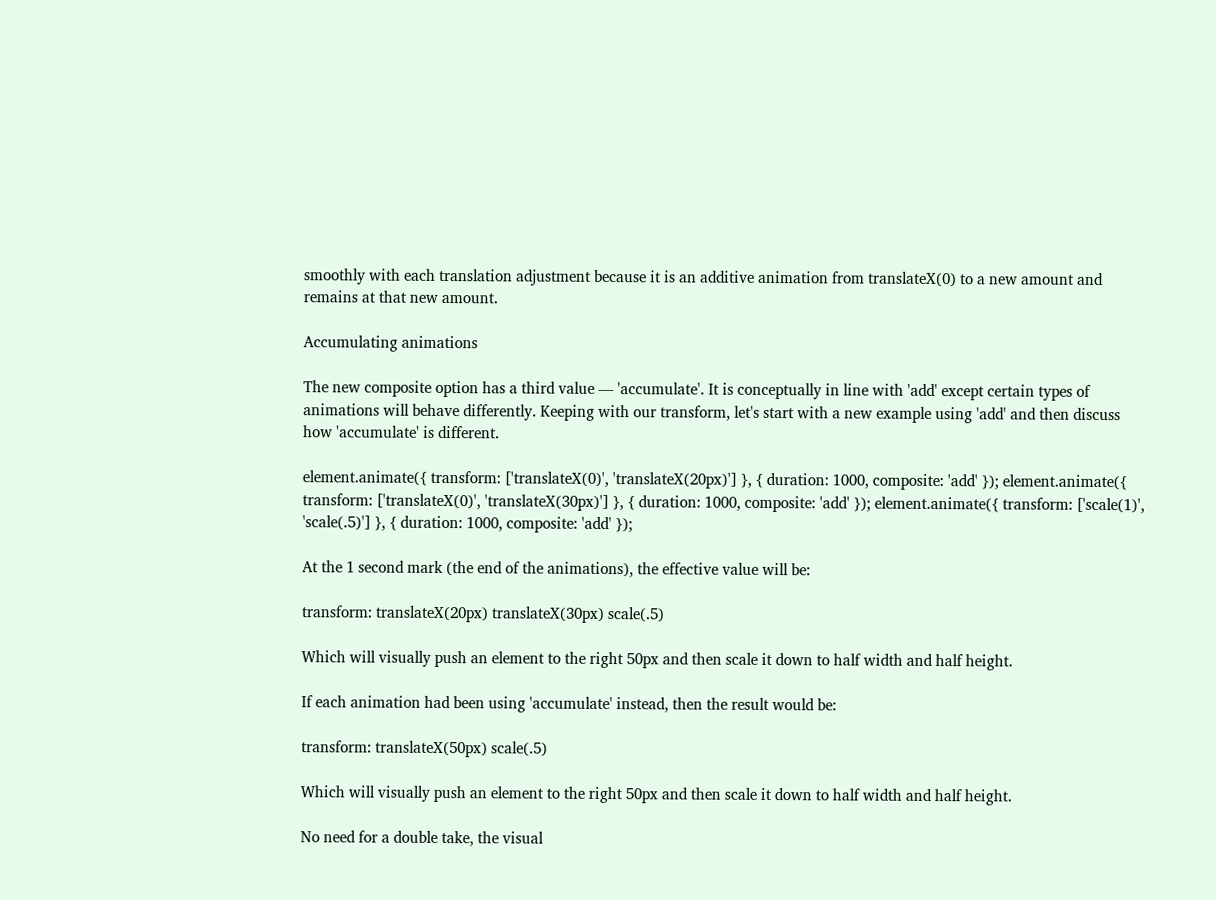smoothly with each translation adjustment because it is an additive animation from translateX(0) to a new amount and remains at that new amount.

Accumulating animations

The new composite option has a third value — 'accumulate'. It is conceptually in line with 'add' except certain types of animations will behave differently. Keeping with our transform, let's start with a new example using 'add' and then discuss how 'accumulate' is different.

element.animate({ transform: ['translateX(0)', 'translateX(20px)'] }, { duration: 1000, composite: 'add' }); element.animate({ transform: ['translateX(0)', 'translateX(30px)'] }, { duration: 1000, composite: 'add' }); element.animate({ transform: ['scale(1)', 'scale(.5)'] }, { duration: 1000, composite: 'add' });

At the 1 second mark (the end of the animations), the effective value will be:

transform: translateX(20px) translateX(30px) scale(.5)

Which will visually push an element to the right 50px and then scale it down to half width and half height.

If each animation had been using 'accumulate' instead, then the result would be:

transform: translateX(50px) scale(.5)

Which will visually push an element to the right 50px and then scale it down to half width and half height.

No need for a double take, the visual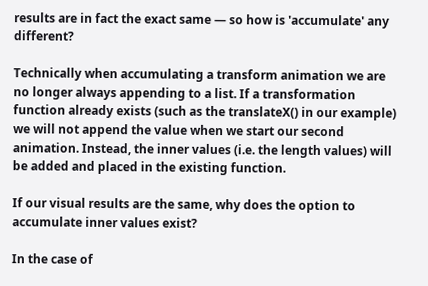results are in fact the exact same — so how is 'accumulate' any different?

Technically when accumulating a transform animation we are no longer always appending to a list. If a transformation function already exists (such as the translateX() in our example) we will not append the value when we start our second animation. Instead, the inner values (i.e. the length values) will be added and placed in the existing function.

If our visual results are the same, why does the option to accumulate inner values exist?

In the case of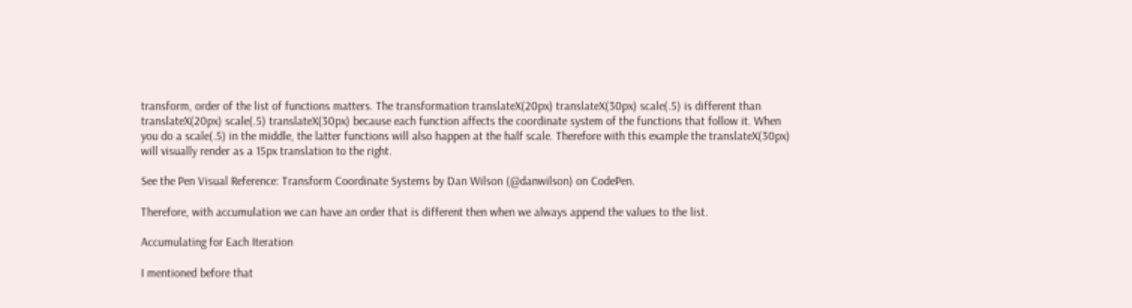transform, order of the list of functions matters. The transformation translateX(20px) translateX(30px) scale(.5) is different than translateX(20px) scale(.5) translateX(30px) because each function affects the coordinate system of the functions that follow it. When you do a scale(.5) in the middle, the latter functions will also happen at the half scale. Therefore with this example the translateX(30px) will visually render as a 15px translation to the right.

See the Pen Visual Reference: Transform Coordinate Systems by Dan Wilson (@danwilson) on CodePen.

Therefore, with accumulation we can have an order that is different then when we always append the values to the list.

Accumulating for Each Iteration

I mentioned before that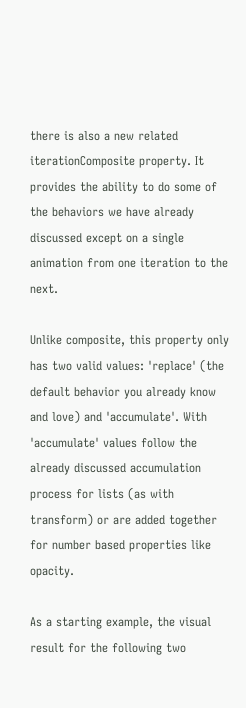there is also a new related iterationComposite property. It provides the ability to do some of the behaviors we have already discussed except on a single animation from one iteration to the next.

Unlike composite, this property only has two valid values: 'replace' (the default behavior you already know and love) and 'accumulate'. With 'accumulate' values follow the already discussed accumulation process for lists (as with transform) or are added together for number based properties like opacity.

As a starting example, the visual result for the following two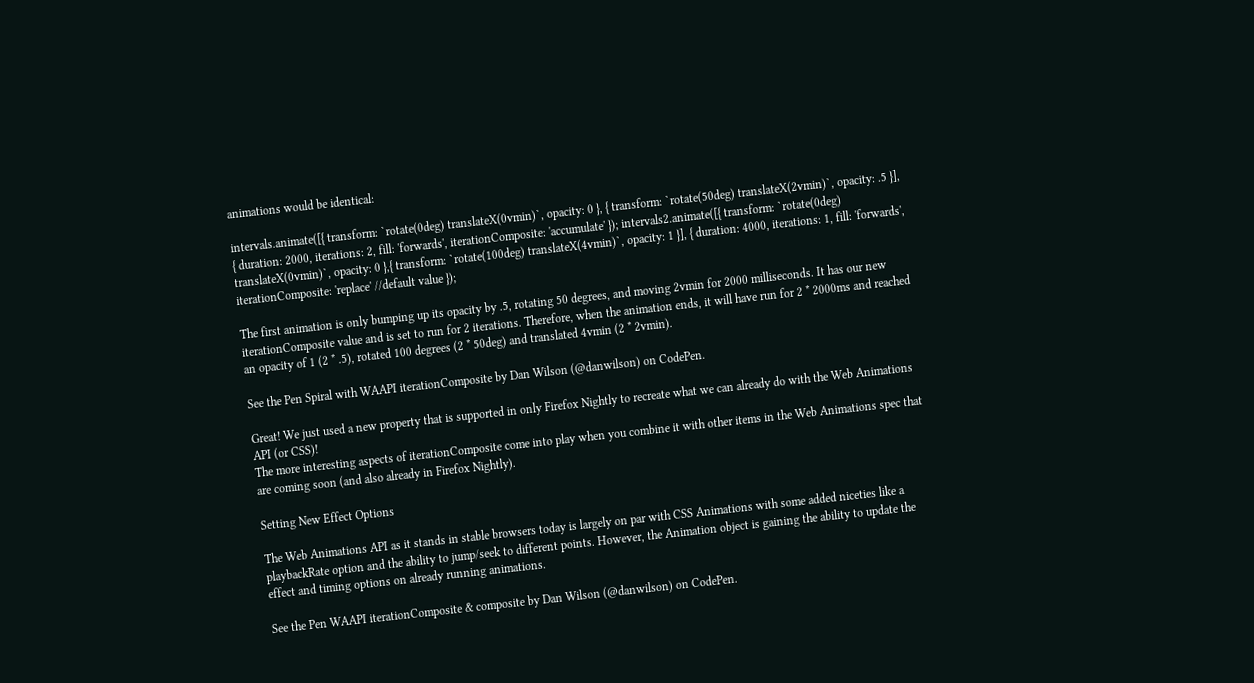animations would be identical:

intervals.animate([{ transform: `rotate(0deg) translateX(0vmin)`, opacity: 0 }, { transform: `rotate(50deg) translateX(2vmin)`, opacity: .5 }], { duration: 2000, iterations: 2, fill: 'forwards', iterationComposite: 'accumulate' }); intervals2.animate([{ transform: `rotate(0deg) translateX(0vmin)`, opacity: 0 },{ transform: `rotate(100deg) translateX(4vmin)`, opacity: 1 }], { duration: 4000, iterations: 1, fill: 'forwards', iterationComposite: 'replace' //default value });

The first animation is only bumping up its opacity by .5, rotating 50 degrees, and moving 2vmin for 2000 milliseconds. It has our new iterationComposite value and is set to run for 2 iterations. Therefore, when the animation ends, it will have run for 2 * 2000ms and reached an opacity of 1 (2 * .5), rotated 100 degrees (2 * 50deg) and translated 4vmin (2 * 2vmin).

See the Pen Spiral with WAAPI iterationComposite by Dan Wilson (@danwilson) on CodePen.

Great! We just used a new property that is supported in only Firefox Nightly to recreate what we can already do with the Web Animations API (or CSS)!
The more interesting aspects of iterationComposite come into play when you combine it with other items in the Web Animations spec that are coming soon (and also already in Firefox Nightly).

Setting New Effect Options

The Web Animations API as it stands in stable browsers today is largely on par with CSS Animations with some added niceties like a playbackRate option and the ability to jump/seek to different points. However, the Animation object is gaining the ability to update the effect and timing options on already running animations.

See the Pen WAAPI iterationComposite & composite by Dan Wilson (@danwilson) on CodePen.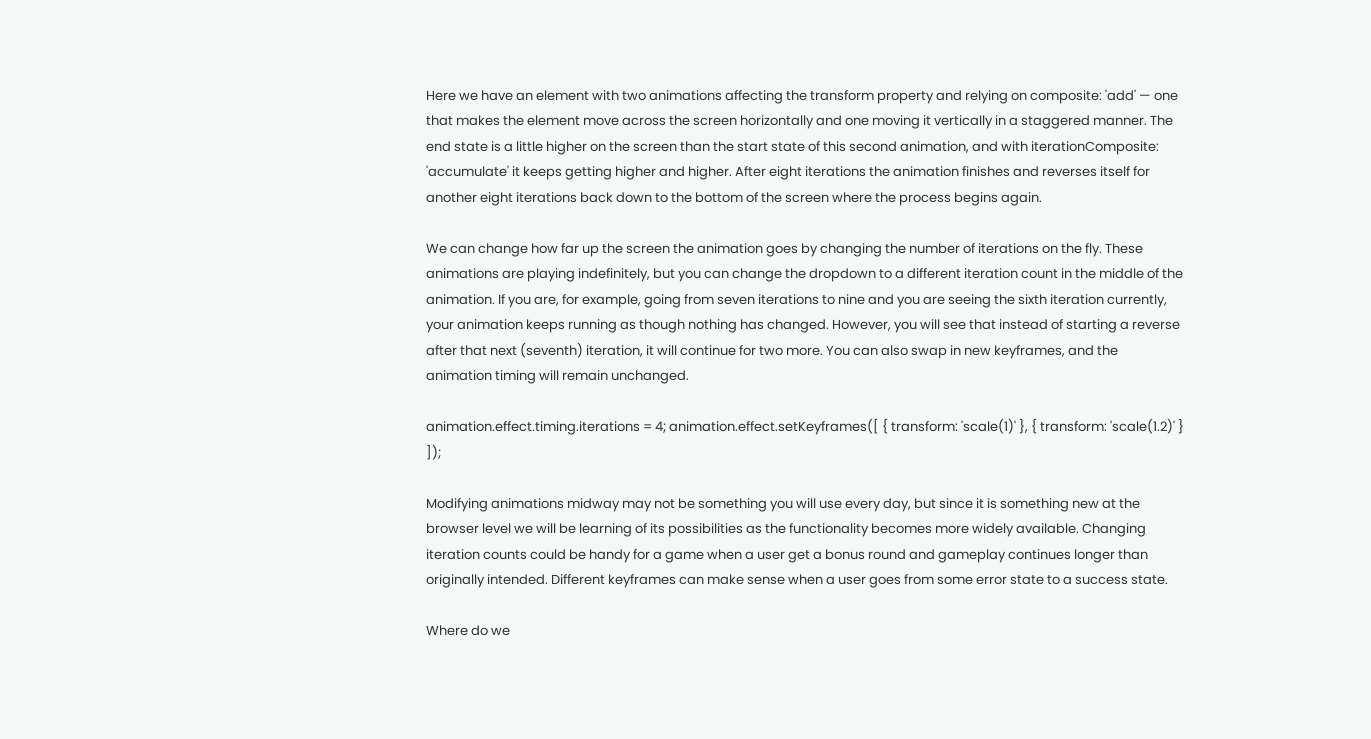Here we have an element with two animations affecting the transform property and relying on composite: 'add' — one that makes the element move across the screen horizontally and one moving it vertically in a staggered manner. The end state is a little higher on the screen than the start state of this second animation, and with iterationComposite: 'accumulate' it keeps getting higher and higher. After eight iterations the animation finishes and reverses itself for another eight iterations back down to the bottom of the screen where the process begins again.

We can change how far up the screen the animation goes by changing the number of iterations on the fly. These animations are playing indefinitely, but you can change the dropdown to a different iteration count in the middle of the animation. If you are, for example, going from seven iterations to nine and you are seeing the sixth iteration currently, your animation keeps running as though nothing has changed. However, you will see that instead of starting a reverse after that next (seventh) iteration, it will continue for two more. You can also swap in new keyframes, and the animation timing will remain unchanged.

animation.effect.timing.iterations = 4; animation.effect.setKeyframes([ { transform: 'scale(1)' }, { transform: 'scale(1.2)' } ]);

Modifying animations midway may not be something you will use every day, but since it is something new at the browser level we will be learning of its possibilities as the functionality becomes more widely available. Changing iteration counts could be handy for a game when a user get a bonus round and gameplay continues longer than originally intended. Different keyframes can make sense when a user goes from some error state to a success state.

Where do we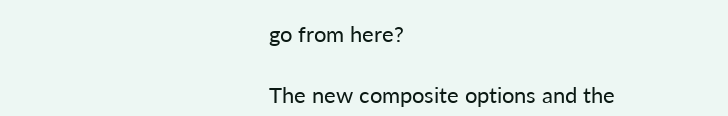go from here?

The new composite options and the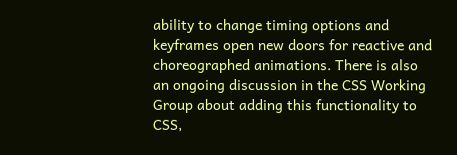ability to change timing options and keyframes open new doors for reactive and choreographed animations. There is also an ongoing discussion in the CSS Working Group about adding this functionality to CSS,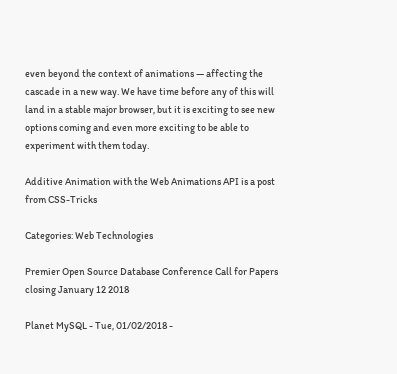even beyond the context of animations — affecting the cascade in a new way. We have time before any of this will land in a stable major browser, but it is exciting to see new options coming and even more exciting to be able to experiment with them today.

Additive Animation with the Web Animations API is a post from CSS-Tricks

Categories: Web Technologies

Premier Open Source Database Conference Call for Papers closing January 12 2018

Planet MySQL - Tue, 01/02/2018 -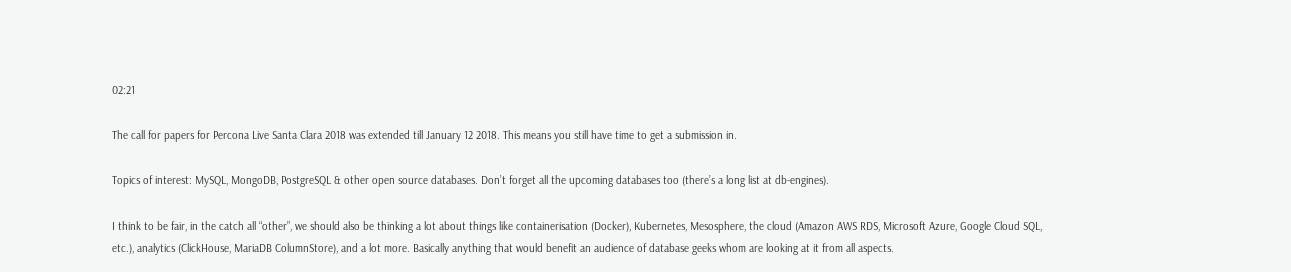02:21

The call for papers for Percona Live Santa Clara 2018 was extended till January 12 2018. This means you still have time to get a submission in.

Topics of interest: MySQL, MongoDB, PostgreSQL & other open source databases. Don’t forget all the upcoming databases too (there’s a long list at db-engines).

I think to be fair, in the catch all “other”, we should also be thinking a lot about things like containerisation (Docker), Kubernetes, Mesosphere, the cloud (Amazon AWS RDS, Microsoft Azure, Google Cloud SQL, etc.), analytics (ClickHouse, MariaDB ColumnStore), and a lot more. Basically anything that would benefit an audience of database geeks whom are looking at it from all aspects.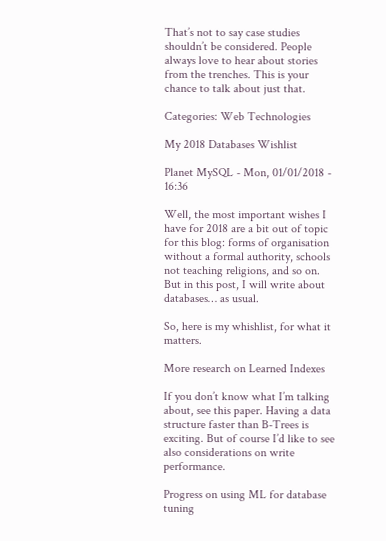That’s not to say case studies shouldn’t be considered. People always love to hear about stories from the trenches. This is your chance to talk about just that.

Categories: Web Technologies

My 2018 Databases Wishlist

Planet MySQL - Mon, 01/01/2018 - 16:36

Well, the most important wishes I have for 2018 are a bit out of topic for this blog: forms of organisation without a formal authority, schools not teaching religions, and so on. But in this post, I will write about databases… as usual.

So, here is my whishlist, for what it matters.

More research on Learned Indexes

If you don’t know what I’m talking about, see this paper. Having a data structure faster than B-Trees is exciting. But of course I’d like to see also considerations on write performance.

Progress on using ML for database tuning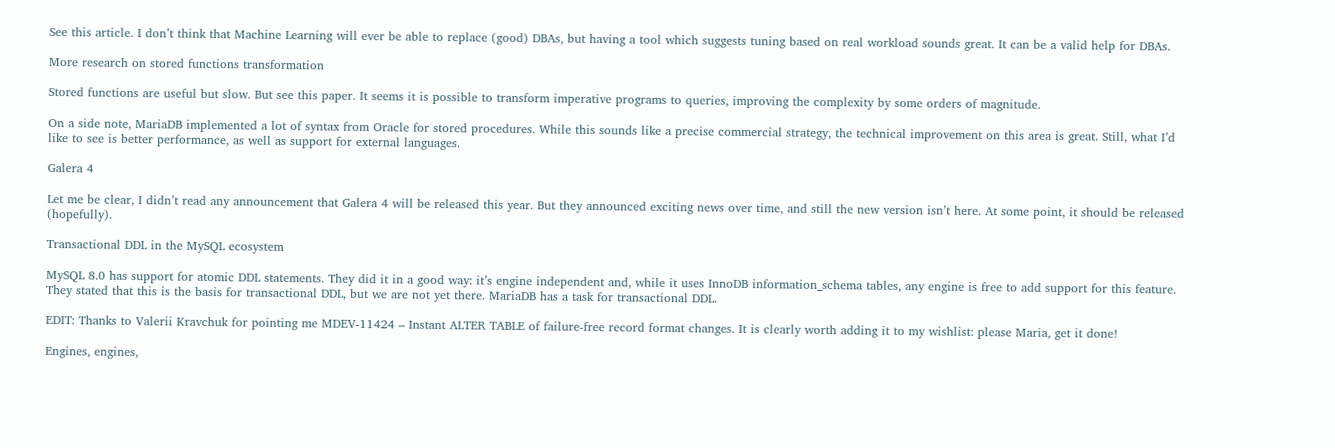See this article. I don’t think that Machine Learning will ever be able to replace (good) DBAs, but having a tool which suggests tuning based on real workload sounds great. It can be a valid help for DBAs.

More research on stored functions transformation

Stored functions are useful but slow. But see this paper. It seems it is possible to transform imperative programs to queries, improving the complexity by some orders of magnitude.

On a side note, MariaDB implemented a lot of syntax from Oracle for stored procedures. While this sounds like a precise commercial strategy, the technical improvement on this area is great. Still, what I’d like to see is better performance, as well as support for external languages.

Galera 4

Let me be clear, I didn’t read any announcement that Galera 4 will be released this year. But they announced exciting news over time, and still the new version isn’t here. At some point, it should be released (hopefully).

Transactional DDL in the MySQL ecosystem

MySQL 8.0 has support for atomic DDL statements. They did it in a good way: it’s engine independent and, while it uses InnoDB information_schema tables, any engine is free to add support for this feature. They stated that this is the basis for transactional DDL, but we are not yet there. MariaDB has a task for transactional DDL.

EDIT: Thanks to Valerii Kravchuk for pointing me MDEV-11424 – Instant ALTER TABLE of failure-free record format changes. It is clearly worth adding it to my wishlist: please Maria, get it done!

Engines, engines,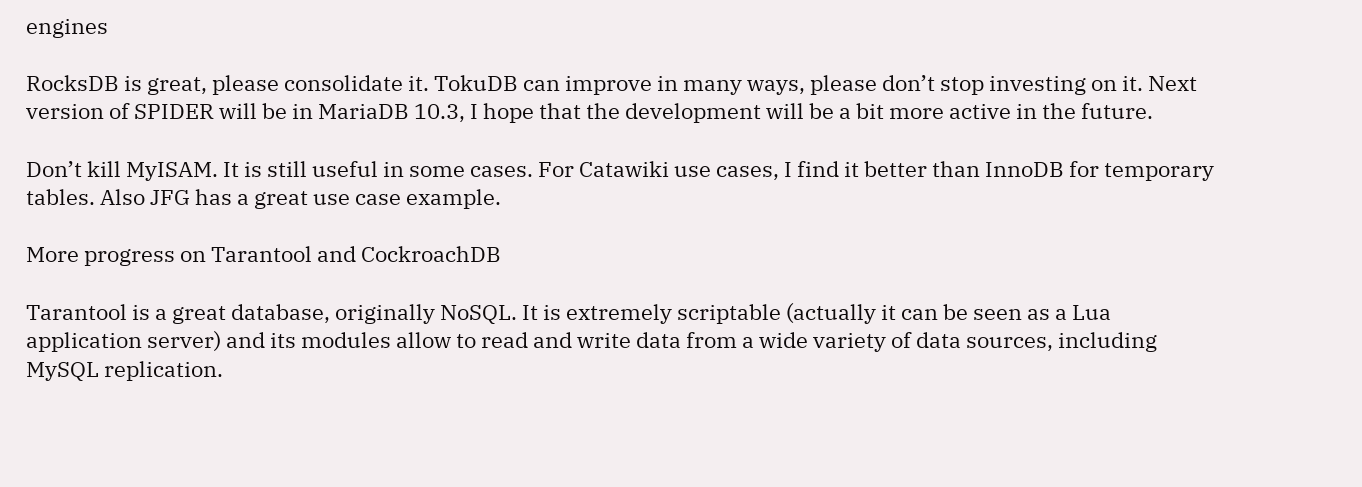engines

RocksDB is great, please consolidate it. TokuDB can improve in many ways, please don’t stop investing on it. Next version of SPIDER will be in MariaDB 10.3, I hope that the development will be a bit more active in the future.

Don’t kill MyISAM. It is still useful in some cases. For Catawiki use cases, I find it better than InnoDB for temporary tables. Also JFG has a great use case example.

More progress on Tarantool and CockroachDB

Tarantool is a great database, originally NoSQL. It is extremely scriptable (actually it can be seen as a Lua application server) and its modules allow to read and write data from a wide variety of data sources, including MySQL replication.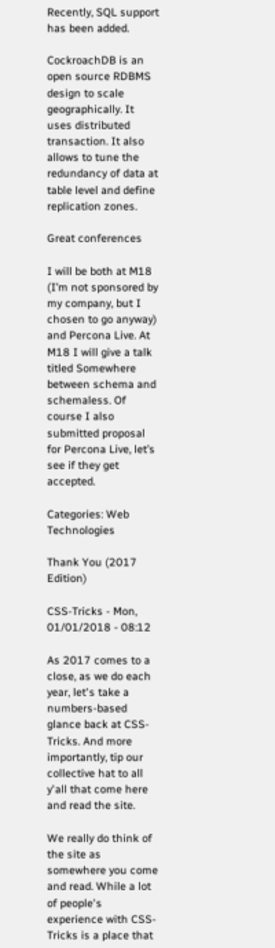Recently, SQL support has been added.

CockroachDB is an open source RDBMS design to scale geographically. It uses distributed transaction. It also allows to tune the redundancy of data at table level and define replication zones.

Great conferences

I will be both at M18 (I’m not sponsored by my company, but I chosen to go anyway) and Percona Live. At M18 I will give a talk titled Somewhere between schema and schemaless. Of course I also submitted proposal for Percona Live, let’s see if they get accepted.

Categories: Web Technologies

Thank You (2017 Edition)

CSS-Tricks - Mon, 01/01/2018 - 08:12

As 2017 comes to a close, as we do each year, let's take a numbers-based glance back at CSS-Tricks. And more importantly, tip our collective hat to all y'all that come here and read the site.

We really do think of the site as somewhere you come and read. While a lot of people's experience with CSS-Tricks is a place that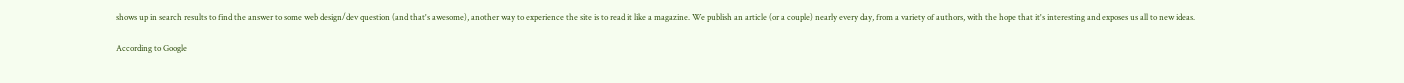shows up in search results to find the answer to some web design/dev question (and that's awesome), another way to experience the site is to read it like a magazine. We publish an article (or a couple) nearly every day, from a variety of authors, with the hope that it's interesting and exposes us all to new ideas.

According to Google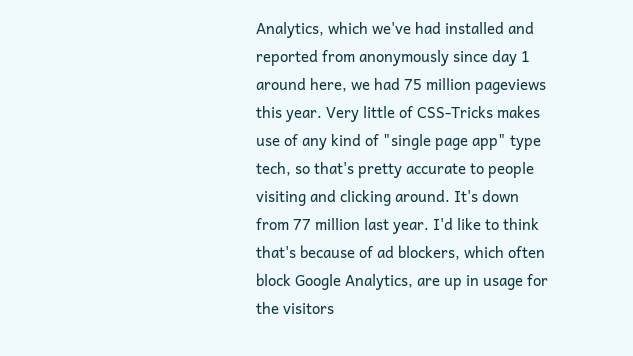Analytics, which we've had installed and reported from anonymously since day 1 around here, we had 75 million pageviews this year. Very little of CSS-Tricks makes use of any kind of "single page app" type tech, so that's pretty accurate to people visiting and clicking around. It's down from 77 million last year. I'd like to think that's because of ad blockers, which often block Google Analytics, are up in usage for the visitors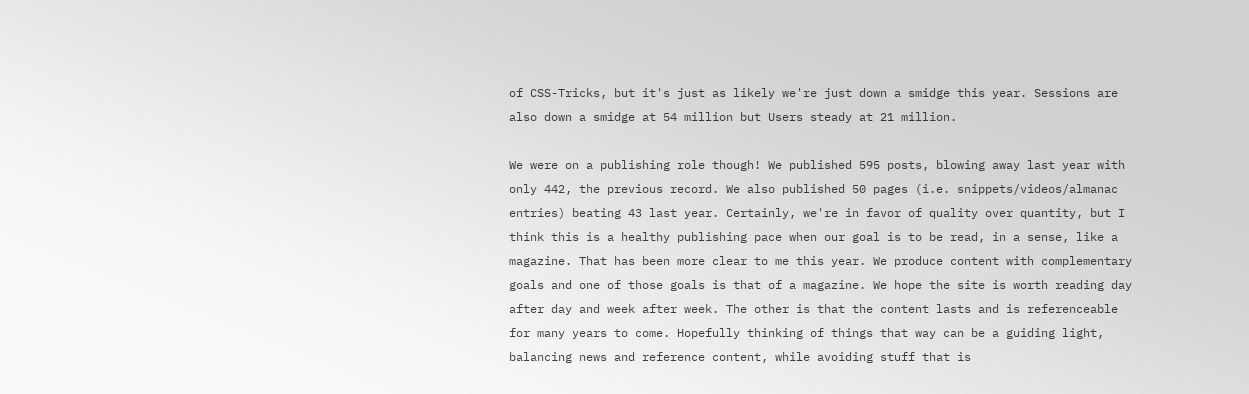of CSS-Tricks, but it's just as likely we're just down a smidge this year. Sessions are also down a smidge at 54 million but Users steady at 21 million.

We were on a publishing role though! We published 595 posts, blowing away last year with only 442, the previous record. We also published 50 pages (i.e. snippets/videos/almanac entries) beating 43 last year. Certainly, we're in favor of quality over quantity, but I think this is a healthy publishing pace when our goal is to be read, in a sense, like a magazine. That has been more clear to me this year. We produce content with complementary goals and one of those goals is that of a magazine. We hope the site is worth reading day after day and week after week. The other is that the content lasts and is referenceable for many years to come. Hopefully thinking of things that way can be a guiding light, balancing news and reference content, while avoiding stuff that is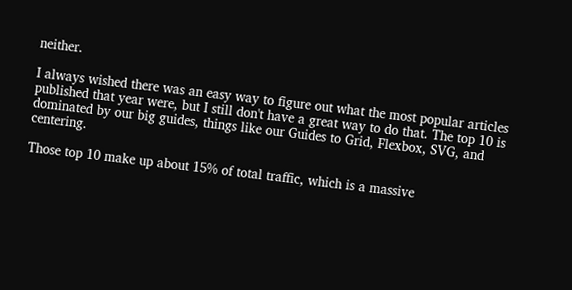neither.

I always wished there was an easy way to figure out what the most popular articles published that year were, but I still don't have a great way to do that. The top 10 is dominated by our big guides, things like our Guides to Grid, Flexbox, SVG, and centering.

Those top 10 make up about 15% of total traffic, which is a massive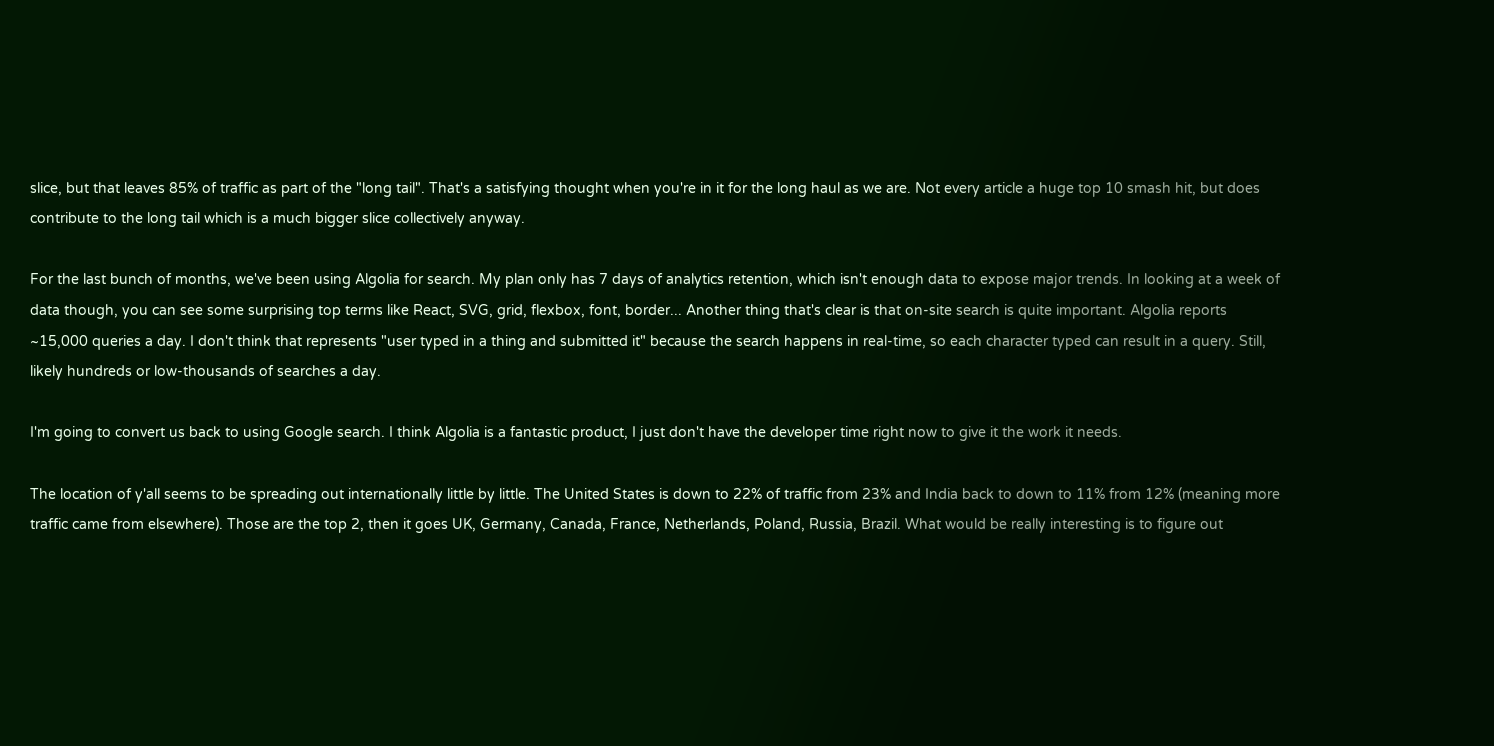slice, but that leaves 85% of traffic as part of the "long tail". That's a satisfying thought when you're in it for the long haul as we are. Not every article a huge top 10 smash hit, but does contribute to the long tail which is a much bigger slice collectively anyway.

For the last bunch of months, we've been using Algolia for search. My plan only has 7 days of analytics retention, which isn't enough data to expose major trends. In looking at a week of data though, you can see some surprising top terms like React, SVG, grid, flexbox, font, border... Another thing that's clear is that on-site search is quite important. Algolia reports ~15,000 queries a day. I don't think that represents "user typed in a thing and submitted it" because the search happens in real-time, so each character typed can result in a query. Still, likely hundreds or low-thousands of searches a day.

I'm going to convert us back to using Google search. I think Algolia is a fantastic product, I just don't have the developer time right now to give it the work it needs.

The location of y'all seems to be spreading out internationally little by little. The United States is down to 22% of traffic from 23% and India back to down to 11% from 12% (meaning more traffic came from elsewhere). Those are the top 2, then it goes UK, Germany, Canada, France, Netherlands, Poland, Russia, Brazil. What would be really interesting is to figure out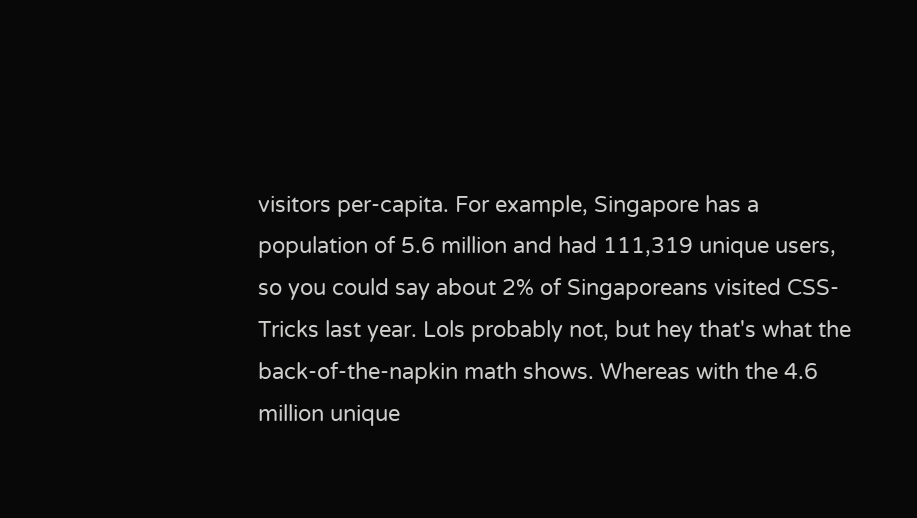visitors per-capita. For example, Singapore has a population of 5.6 million and had 111,319 unique users, so you could say about 2% of Singaporeans visited CSS-Tricks last year. Lols probably not, but hey that's what the back-of-the-napkin math shows. Whereas with the 4.6 million unique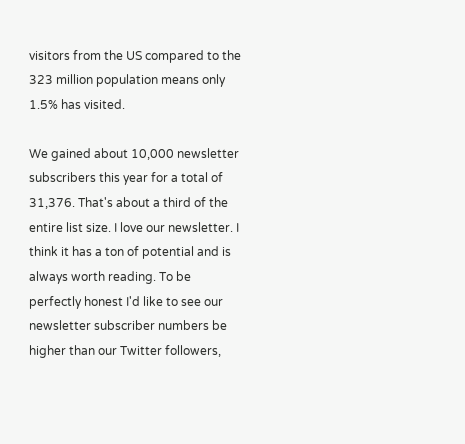visitors from the US compared to the 323 million population means only 1.5% has visited.

We gained about 10,000 newsletter subscribers this year for a total of 31,376. That's about a third of the entire list size. I love our newsletter. I think it has a ton of potential and is always worth reading. To be perfectly honest I'd like to see our newsletter subscriber numbers be higher than our Twitter followers,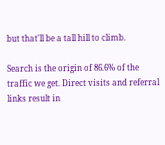but that'll be a tall hill to climb.

Search is the origin of 86.6% of the traffic we get. Direct visits and referral links result in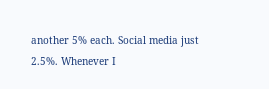another 5% each. Social media just 2.5%. Whenever I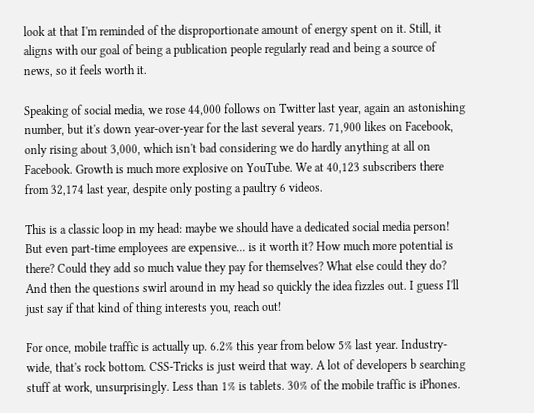look at that I'm reminded of the disproportionate amount of energy spent on it. Still, it aligns with our goal of being a publication people regularly read and being a source of news, so it feels worth it.

Speaking of social media, we rose 44,000 follows on Twitter last year, again an astonishing number, but it's down year-over-year for the last several years. 71,900 likes on Facebook, only rising about 3,000, which isn't bad considering we do hardly anything at all on Facebook. Growth is much more explosive on YouTube. We at 40,123 subscribers there from 32,174 last year, despite only posting a paultry 6 videos.

This is a classic loop in my head: maybe we should have a dedicated social media person! But even part-time employees are expensive... is it worth it? How much more potential is there? Could they add so much value they pay for themselves? What else could they do? And then the questions swirl around in my head so quickly the idea fizzles out. I guess I'll just say if that kind of thing interests you, reach out!

For once, mobile traffic is actually up. 6.2% this year from below 5% last year. Industry-wide, that's rock bottom. CSS-Tricks is just weird that way. A lot of developers b searching stuff at work, unsurprisingly. Less than 1% is tablets. 30% of the mobile traffic is iPhones.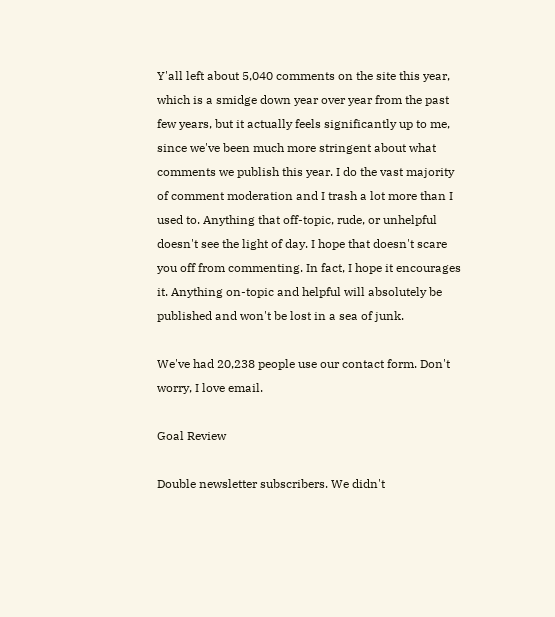Y'all left about 5,040 comments on the site this year, which is a smidge down year over year from the past few years, but it actually feels significantly up to me, since we've been much more stringent about what comments we publish this year. I do the vast majority of comment moderation and I trash a lot more than I used to. Anything that off-topic, rude, or unhelpful doesn't see the light of day. I hope that doesn't scare you off from commenting. In fact, I hope it encourages it. Anything on-topic and helpful will absolutely be published and won't be lost in a sea of junk.

We've had 20,238 people use our contact form. Don't worry, I love email.

Goal Review

Double newsletter subscribers. We didn't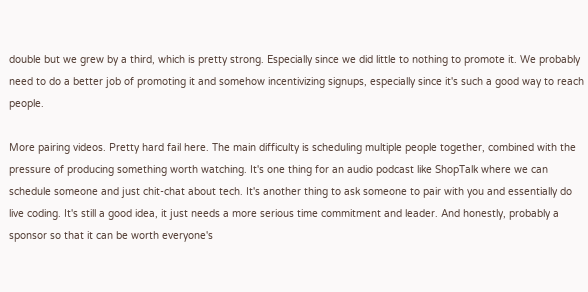double but we grew by a third, which is pretty strong. Especially since we did little to nothing to promote it. We probably need to do a better job of promoting it and somehow incentivizing signups, especially since it's such a good way to reach people.

More pairing videos. Pretty hard fail here. The main difficulty is scheduling multiple people together, combined with the pressure of producing something worth watching. It's one thing for an audio podcast like ShopTalk where we can schedule someone and just chit-chat about tech. It's another thing to ask someone to pair with you and essentially do live coding. It's still a good idea, it just needs a more serious time commitment and leader. And honestly, probably a sponsor so that it can be worth everyone's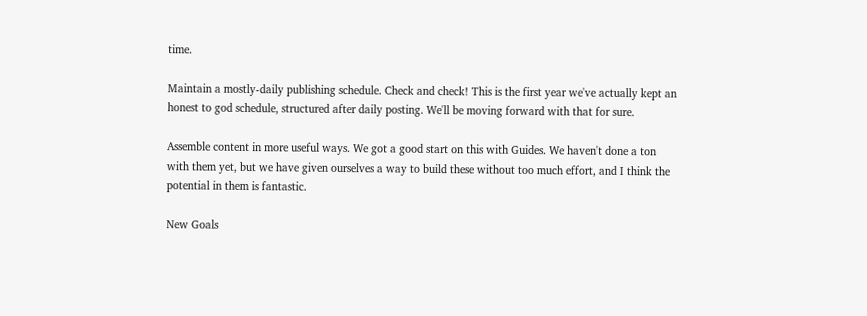time.

Maintain a mostly-daily publishing schedule. Check and check! This is the first year we've actually kept an honest to god schedule, structured after daily posting. We'll be moving forward with that for sure.

Assemble content in more useful ways. We got a good start on this with Guides. We haven't done a ton with them yet, but we have given ourselves a way to build these without too much effort, and I think the potential in them is fantastic.

New Goals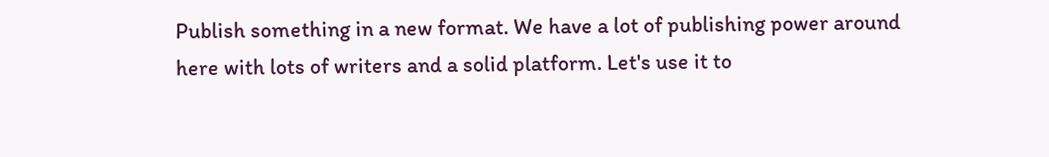Publish something in a new format. We have a lot of publishing power around here with lots of writers and a solid platform. Let's use it to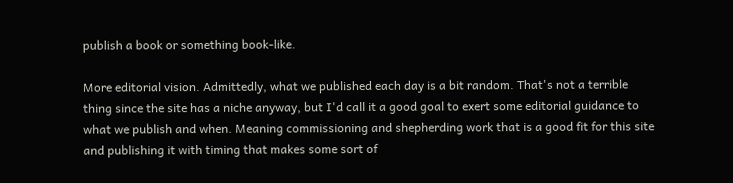publish a book or something book-like.

More editorial vision. Admittedly, what we published each day is a bit random. That's not a terrible thing since the site has a niche anyway, but I'd call it a good goal to exert some editorial guidance to what we publish and when. Meaning commissioning and shepherding work that is a good fit for this site and publishing it with timing that makes some sort of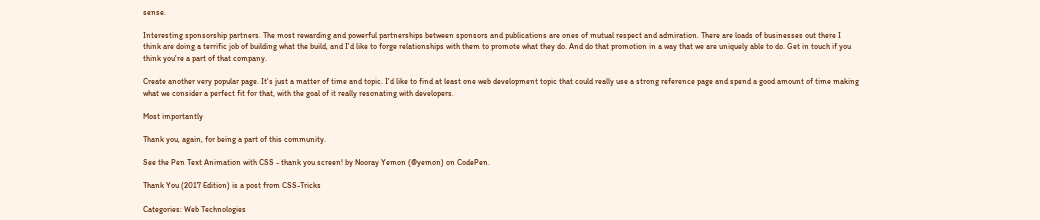sense.

Interesting sponsorship partners. The most rewarding and powerful partnerships between sponsors and publications are ones of mutual respect and admiration. There are loads of businesses out there I think are doing a terrific job of building what the build, and I'd like to forge relationships with them to promote what they do. And do that promotion in a way that we are uniquely able to do. Get in touch if you think you're a part of that company.

Create another very popular page. It's just a matter of time and topic. I'd like to find at least one web development topic that could really use a strong reference page and spend a good amount of time making what we consider a perfect fit for that, with the goal of it really resonating with developers.

Most importantly

Thank you, again, for being a part of this community.

See the Pen Text Animation with CSS - thank you screen! by Nooray Yemon (@yemon) on CodePen.

Thank You (2017 Edition) is a post from CSS-Tricks

Categories: Web Technologies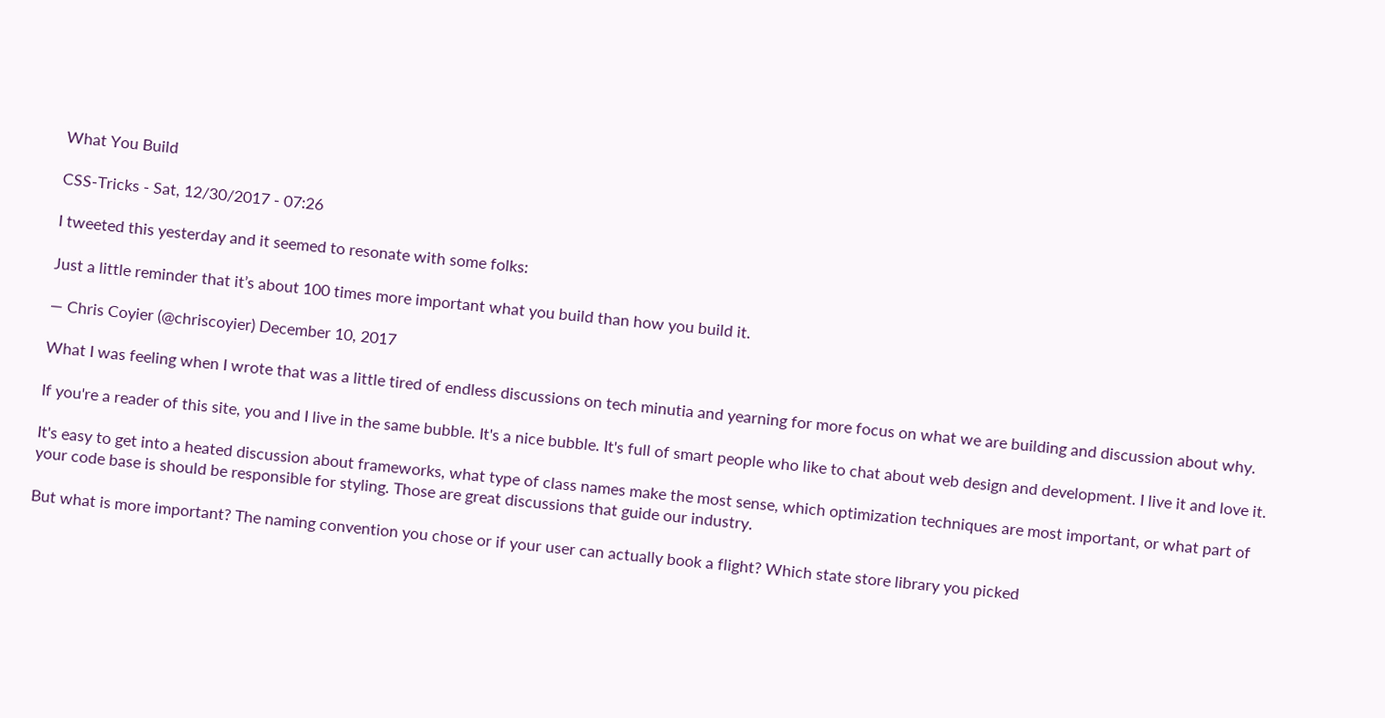What You Build

CSS-Tricks - Sat, 12/30/2017 - 07:26

I tweeted this yesterday and it seemed to resonate with some folks:

Just a little reminder that it’s about 100 times more important what you build than how you build it.

— Chris Coyier (@chriscoyier) December 10, 2017

What I was feeling when I wrote that was a little tired of endless discussions on tech minutia and yearning for more focus on what we are building and discussion about why.

If you're a reader of this site, you and I live in the same bubble. It's a nice bubble. It's full of smart people who like to chat about web design and development. I live it and love it.

It's easy to get into a heated discussion about frameworks, what type of class names make the most sense, which optimization techniques are most important, or what part of your code base is should be responsible for styling. Those are great discussions that guide our industry.

But what is more important? The naming convention you chose or if your user can actually book a flight? Which state store library you picked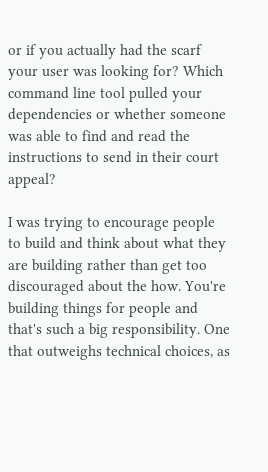or if you actually had the scarf your user was looking for? Which command line tool pulled your dependencies or whether someone was able to find and read the instructions to send in their court appeal?

I was trying to encourage people to build and think about what they are building rather than get too discouraged about the how. You're building things for people and that's such a big responsibility. One that outweighs technical choices, as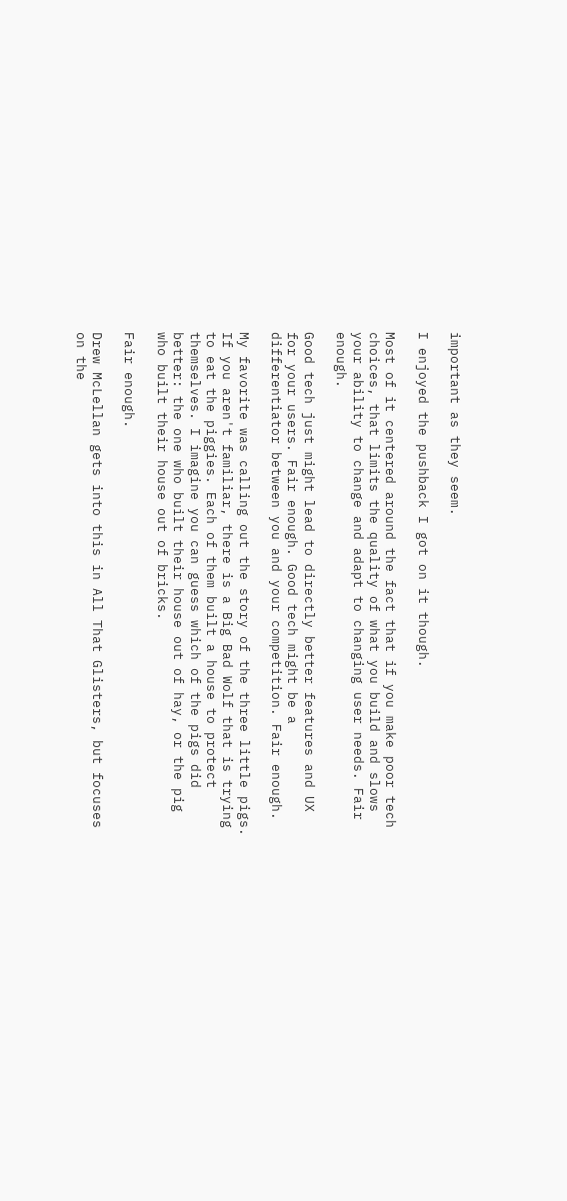important as they seem.

I enjoyed the pushback I got on it though.

Most of it centered around the fact that if you make poor tech choices, that limits the quality of what you build and slows your ability to change and adapt to changing user needs. Fair enough.

Good tech just might lead to directly better features and UX for your users. Fair enough. Good tech might be a differentiator between you and your competition. Fair enough.

My favorite was calling out the story of the three little pigs. If you aren't familiar, there is a Big Bad Wolf that is trying to eat the piggies. Each of them built a house to protect themselves. I imagine you can guess which of the pigs did better: the one who built their house out of hay, or the pig who built their house out of bricks.

Fair enough.

Drew McLellan gets into this in All That Glisters, but focuses on the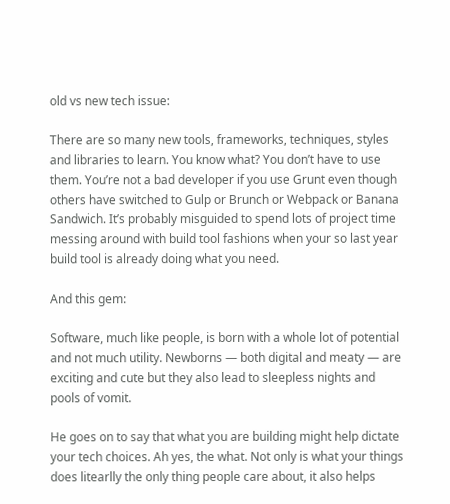old vs new tech issue:

There are so many new tools, frameworks, techniques, styles and libraries to learn. You know what? You don’t have to use them. You’re not a bad developer if you use Grunt even though others have switched to Gulp or Brunch or Webpack or Banana Sandwich. It’s probably misguided to spend lots of project time messing around with build tool fashions when your so last year build tool is already doing what you need.

And this gem:

Software, much like people, is born with a whole lot of potential and not much utility. Newborns — both digital and meaty — are exciting and cute but they also lead to sleepless nights and pools of vomit.

He goes on to say that what you are building might help dictate your tech choices. Ah yes, the what. Not only is what your things does litearlly the only thing people care about, it also helps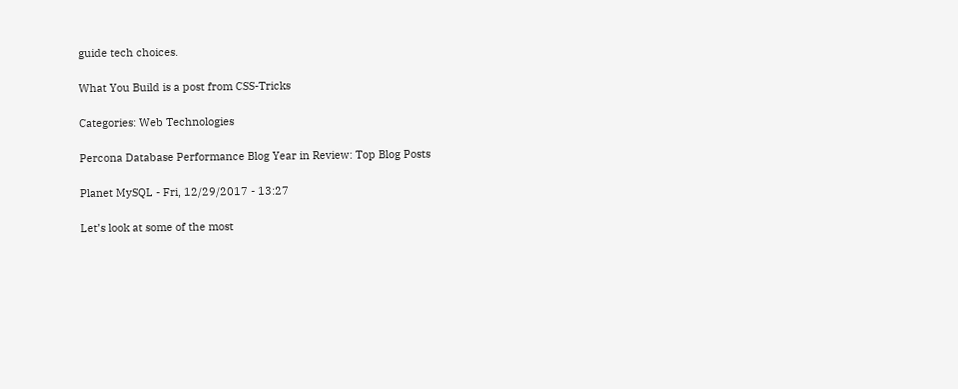guide tech choices.

What You Build is a post from CSS-Tricks

Categories: Web Technologies

Percona Database Performance Blog Year in Review: Top Blog Posts

Planet MySQL - Fri, 12/29/2017 - 13:27

Let’s look at some of the most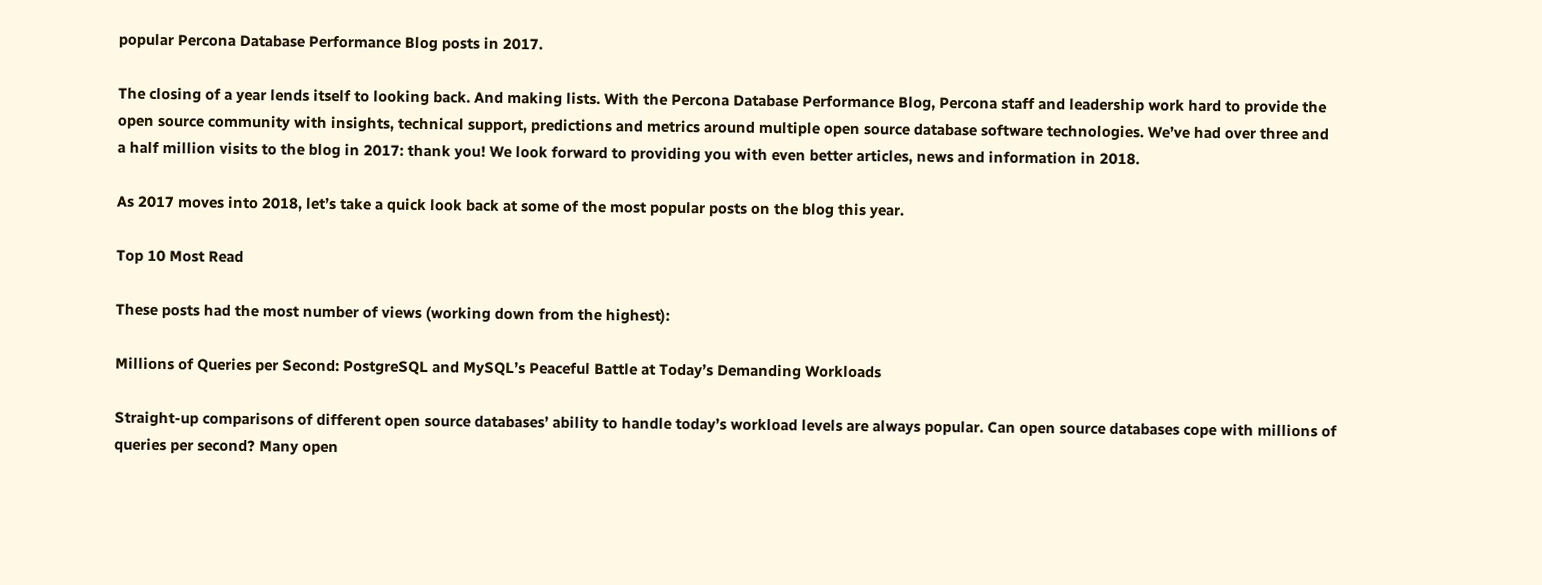popular Percona Database Performance Blog posts in 2017.

The closing of a year lends itself to looking back. And making lists. With the Percona Database Performance Blog, Percona staff and leadership work hard to provide the open source community with insights, technical support, predictions and metrics around multiple open source database software technologies. We’ve had over three and a half million visits to the blog in 2017: thank you! We look forward to providing you with even better articles, news and information in 2018.

As 2017 moves into 2018, let’s take a quick look back at some of the most popular posts on the blog this year.

Top 10 Most Read

These posts had the most number of views (working down from the highest):

Millions of Queries per Second: PostgreSQL and MySQL’s Peaceful Battle at Today’s Demanding Workloads

Straight-up comparisons of different open source databases’ ability to handle today’s workload levels are always popular. Can open source databases cope with millions of queries per second? Many open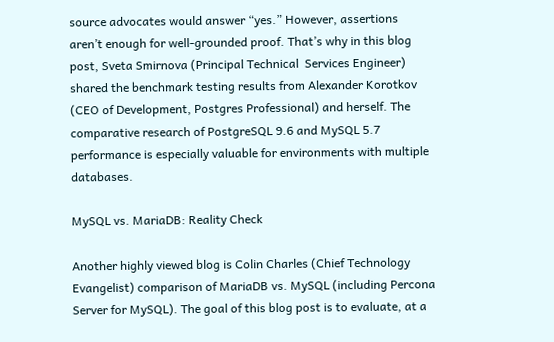source advocates would answer “yes.” However, assertions aren’t enough for well-grounded proof. That’s why in this blog post, Sveta Smirnova (Principal Technical  Services Engineer) shared the benchmark testing results from Alexander Korotkov (CEO of Development, Postgres Professional) and herself. The comparative research of PostgreSQL 9.6 and MySQL 5.7 performance is especially valuable for environments with multiple databases.

MySQL vs. MariaDB: Reality Check

Another highly viewed blog is Colin Charles (Chief Technology Evangelist) comparison of MariaDB vs. MySQL (including Percona Server for MySQL). The goal of this blog post is to evaluate, at a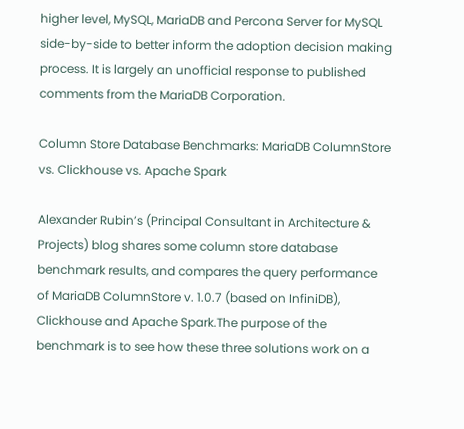higher level, MySQL, MariaDB and Percona Server for MySQL side-by-side to better inform the adoption decision making process. It is largely an unofficial response to published comments from the MariaDB Corporation.

Column Store Database Benchmarks: MariaDB ColumnStore vs. Clickhouse vs. Apache Spark

Alexander Rubin’s (Principal Consultant in Architecture & Projects) blog shares some column store database benchmark results, and compares the query performance of MariaDB ColumnStore v. 1.0.7 (based on InfiniDB), Clickhouse and Apache Spark.The purpose of the benchmark is to see how these three solutions work on a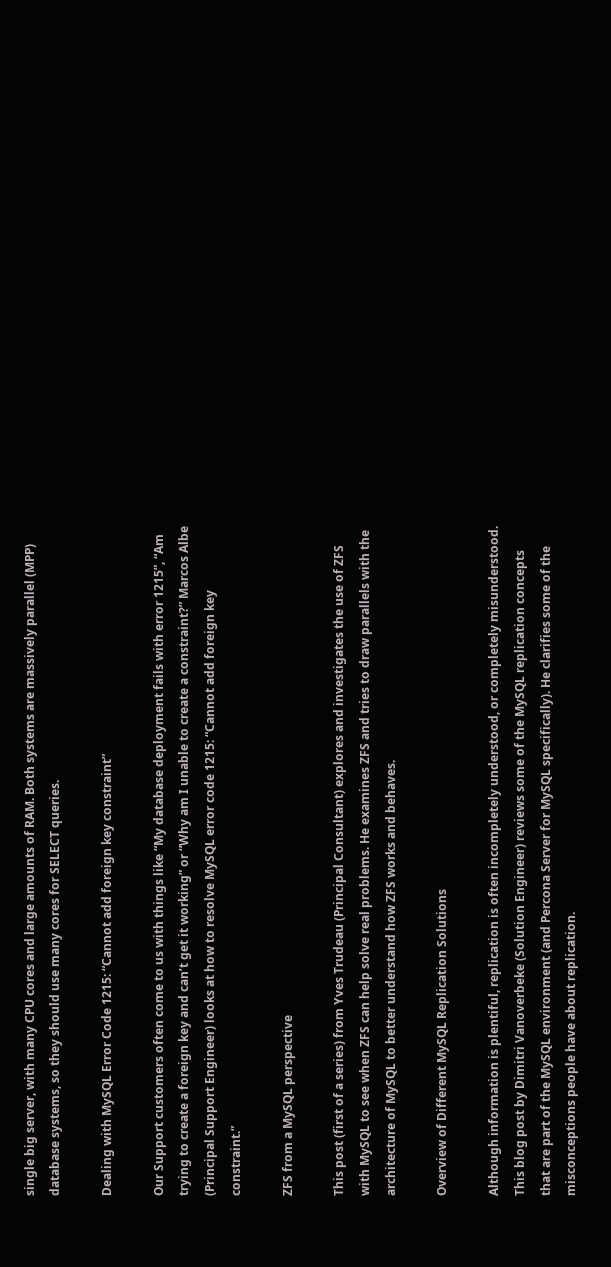single big server, with many CPU cores and large amounts of RAM. Both systems are massively parallel (MPP) database systems, so they should use many cores for SELECT queries.

Dealing with MySQL Error Code 1215: “Cannot add foreign key constraint”

Our Support customers often come to us with things like “My database deployment fails with error 1215”, “Am trying to create a foreign key and can’t get it working” or “Why am I unable to create a constraint?” Marcos Albe (Principal Support Engineer) looks at how to resolve MySQL error code 1215: “Cannot add foreign key constraint.”

ZFS from a MySQL perspective

This post (first of a series) from Yves Trudeau (Principal Consultant) explores and investigates the use of ZFS with MySQL to see when ZFS can help solve real problems. He examines ZFS and tries to draw parallels with the architecture of MySQL to better understand how ZFS works and behaves.

Overview of Different MySQL Replication Solutions

Although information is plentiful, replication is often incompletely understood, or completely misunderstood. This blog post by Dimitri Vanoverbeke (Solution Engineer) reviews some of the MySQL replication concepts that are part of the MySQL environment (and Percona Server for MySQL specifically). He clarifies some of the misconceptions people have about replication.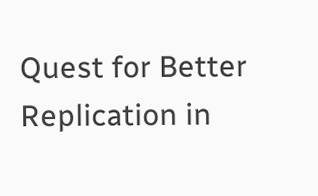Quest for Better Replication in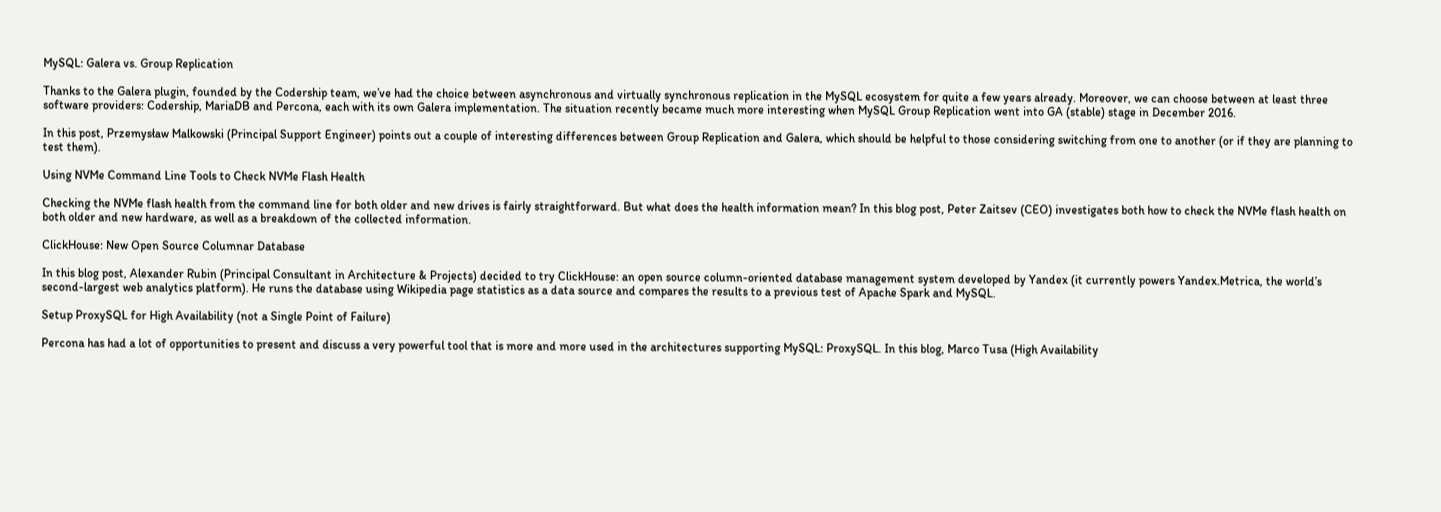MySQL: Galera vs. Group Replication

Thanks to the Galera plugin, founded by the Codership team, we’ve had the choice between asynchronous and virtually synchronous replication in the MySQL ecosystem for quite a few years already. Moreover, we can choose between at least three software providers: Codership, MariaDB and Percona, each with its own Galera implementation. The situation recently became much more interesting when MySQL Group Replication went into GA (stable) stage in December 2016.

In this post, Przemysław Malkowski (Principal Support Engineer) points out a couple of interesting differences between Group Replication and Galera, which should be helpful to those considering switching from one to another (or if they are planning to test them).

Using NVMe Command Line Tools to Check NVMe Flash Health

Checking the NVMe flash health from the command line for both older and new drives is fairly straightforward. But what does the health information mean? In this blog post, Peter Zaitsev (CEO) investigates both how to check the NVMe flash health on both older and new hardware, as well as a breakdown of the collected information.

ClickHouse: New Open Source Columnar Database

In this blog post, Alexander Rubin (Principal Consultant in Architecture & Projects) decided to try ClickHouse: an open source column-oriented database management system developed by Yandex (it currently powers Yandex.Metrica, the world’s second-largest web analytics platform). He runs the database using Wikipedia page statistics as a data source and compares the results to a previous test of Apache Spark and MySQL.

Setup ProxySQL for High Availability (not a Single Point of Failure)

Percona has had a lot of opportunities to present and discuss a very powerful tool that is more and more used in the architectures supporting MySQL: ProxySQL. In this blog, Marco Tusa (High Availability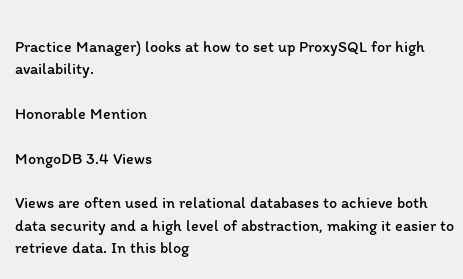Practice Manager) looks at how to set up ProxySQL for high availability.

Honorable Mention

MongoDB 3.4 Views

Views are often used in relational databases to achieve both data security and a high level of abstraction, making it easier to retrieve data. In this blog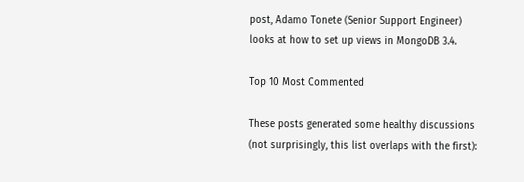post, Adamo Tonete (Senior Support Engineer) looks at how to set up views in MongoDB 3.4.

Top 10 Most Commented

These posts generated some healthy discussions (not surprisingly, this list overlaps with the first):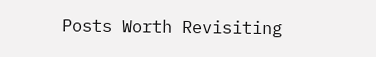Posts Worth Revisiting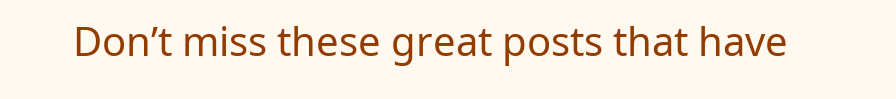Don’t miss these great posts that have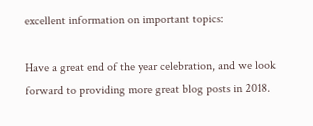excellent information on important topics:

Have a great end of the year celebration, and we look forward to providing more great blog posts in 2018.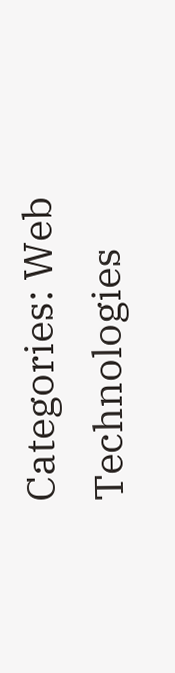Categories: Web Technologies